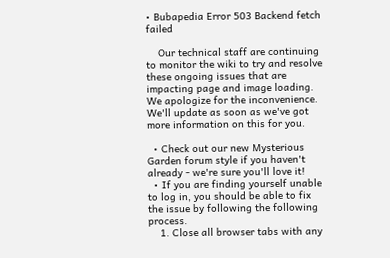• Bubapedia Error 503 Backend fetch failed

    Our technical staff are continuing to monitor the wiki to try and resolve these ongoing issues that are impacting page and image loading. We apologize for the inconvenience. We'll update as soon as we've got more information on this for you.

  • Check out our new Mysterious Garden forum style if you haven't already - we're sure you'll love it!
  • If you are finding yourself unable to log in, you should be able to fix the issue by following the following process.
    1. Close all browser tabs with any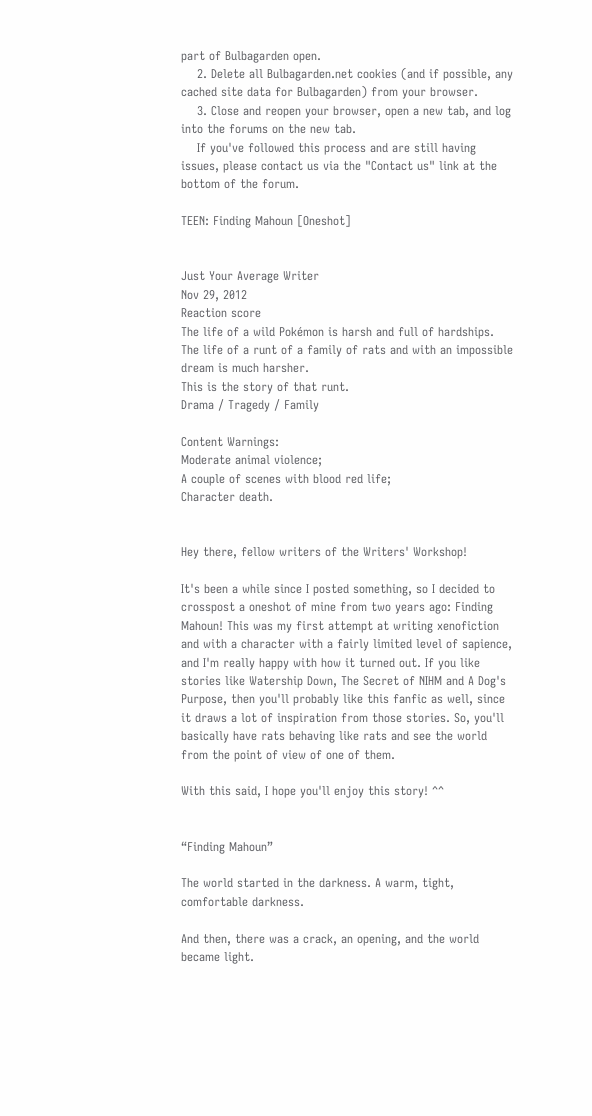part of Bulbagarden open.
    2. Delete all Bulbagarden.net cookies (and if possible, any cached site data for Bulbagarden) from your browser.
    3. Close and reopen your browser, open a new tab, and log into the forums on the new tab.
    If you've followed this process and are still having issues, please contact us via the "Contact us" link at the bottom of the forum.

TEEN: Finding Mahoun [Oneshot]


Just Your Average Writer
Nov 29, 2012
Reaction score
The life of a wild Pokémon is harsh and full of hardships.
The life of a runt of a family of rats and with an impossible dream is much harsher.
This is the story of that runt.
Drama / Tragedy / Family

Content Warnings:
Moderate animal violence;
A couple of scenes with blood red life;
Character death.


Hey there, fellow writers of the Writers' Workshop!

It's been a while since I posted something, so I decided to crosspost a oneshot of mine from two years ago: Finding Mahoun! This was my first attempt at writing xenofiction and with a character with a fairly limited level of sapience, and I'm really happy with how it turned out. If you like stories like Watership Down, The Secret of NIHM and A Dog's Purpose, then you'll probably like this fanfic as well, since it draws a lot of inspiration from those stories. So, you'll basically have rats behaving like rats and see the world from the point of view of one of them.

With this said, I hope you'll enjoy this story! ^^


“Finding Mahoun”

The world started in the darkness. A warm, tight, comfortable darkness.

And then, there was a crack, an opening, and the world became light.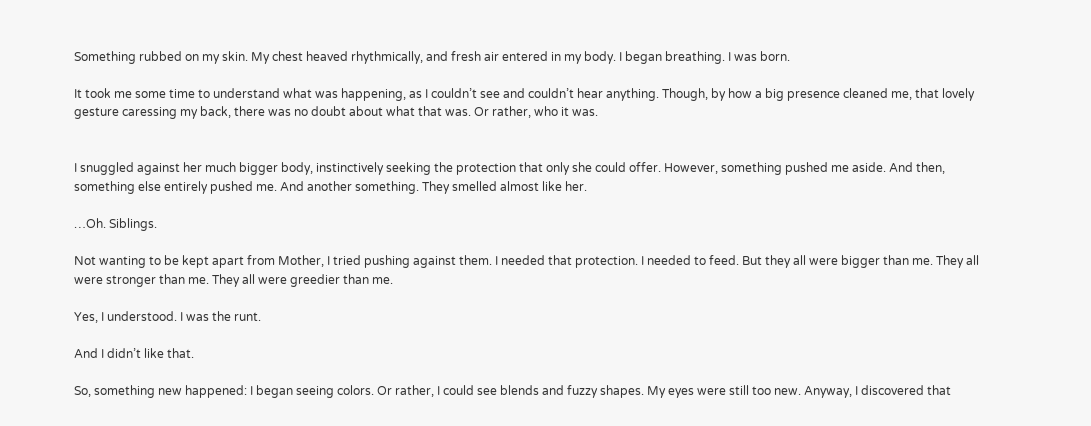Something rubbed on my skin. My chest heaved rhythmically, and fresh air entered in my body. I began breathing. I was born.

It took me some time to understand what was happening, as I couldn’t see and couldn’t hear anything. Though, by how a big presence cleaned me, that lovely gesture caressing my back, there was no doubt about what that was. Or rather, who it was.


I snuggled against her much bigger body, instinctively seeking the protection that only she could offer. However, something pushed me aside. And then, something else entirely pushed me. And another something. They smelled almost like her.

…Oh. Siblings.

Not wanting to be kept apart from Mother, I tried pushing against them. I needed that protection. I needed to feed. But they all were bigger than me. They all were stronger than me. They all were greedier than me.

Yes, I understood. I was the runt.

And I didn’t like that.

So, something new happened: I began seeing colors. Or rather, I could see blends and fuzzy shapes. My eyes were still too new. Anyway, I discovered that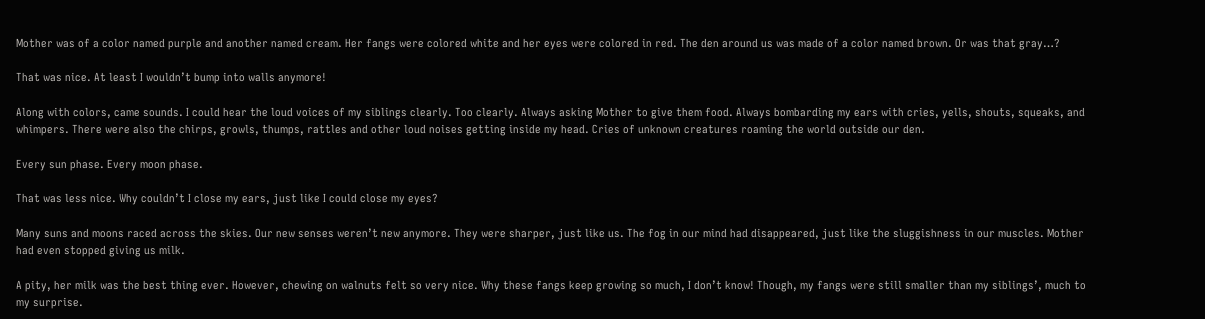Mother was of a color named purple and another named cream. Her fangs were colored white and her eyes were colored in red. The den around us was made of a color named brown. Or was that gray…?

That was nice. At least I wouldn’t bump into walls anymore!

Along with colors, came sounds. I could hear the loud voices of my siblings clearly. Too clearly. Always asking Mother to give them food. Always bombarding my ears with cries, yells, shouts, squeaks, and whimpers. There were also the chirps, growls, thumps, rattles and other loud noises getting inside my head. Cries of unknown creatures roaming the world outside our den.

Every sun phase. Every moon phase.

That was less nice. Why couldn’t I close my ears, just like I could close my eyes?

Many suns and moons raced across the skies. Our new senses weren’t new anymore. They were sharper, just like us. The fog in our mind had disappeared, just like the sluggishness in our muscles. Mother had even stopped giving us milk.

A pity, her milk was the best thing ever. However, chewing on walnuts felt so very nice. Why these fangs keep growing so much, I don’t know! Though, my fangs were still smaller than my siblings’, much to my surprise.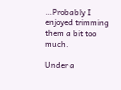…Probably I enjoyed trimming them a bit too much.

Under a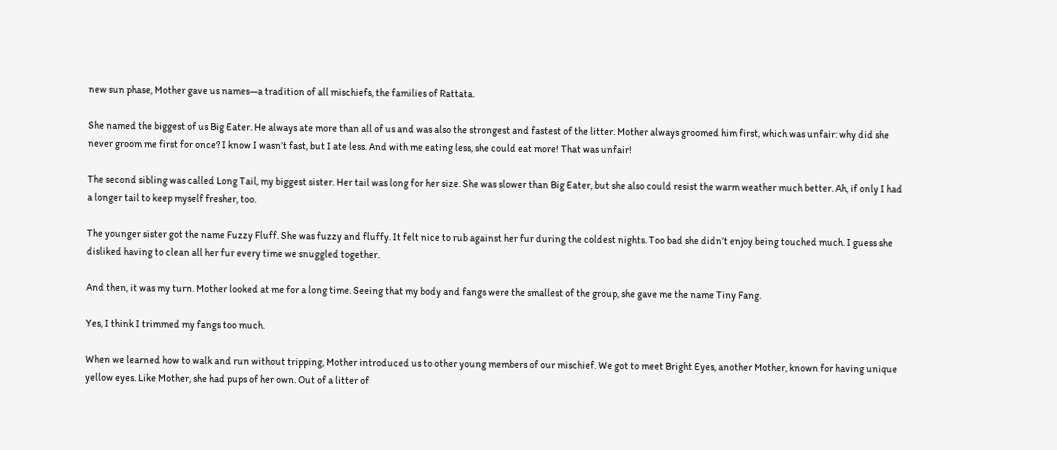new sun phase, Mother gave us names—a tradition of all mischiefs, the families of Rattata.

She named the biggest of us Big Eater. He always ate more than all of us and was also the strongest and fastest of the litter. Mother always groomed him first, which was unfair: why did she never groom me first for once? I know I wasn’t fast, but I ate less. And with me eating less, she could eat more! That was unfair!

The second sibling was called Long Tail, my biggest sister. Her tail was long for her size. She was slower than Big Eater, but she also could resist the warm weather much better. Ah, if only I had a longer tail to keep myself fresher, too.

The younger sister got the name Fuzzy Fluff. She was fuzzy and fluffy. It felt nice to rub against her fur during the coldest nights. Too bad she didn’t enjoy being touched much. I guess she disliked having to clean all her fur every time we snuggled together.

And then, it was my turn. Mother looked at me for a long time. Seeing that my body and fangs were the smallest of the group, she gave me the name Tiny Fang.

Yes, I think I trimmed my fangs too much.

When we learned how to walk and run without tripping, Mother introduced us to other young members of our mischief. We got to meet Bright Eyes, another Mother, known for having unique yellow eyes. Like Mother, she had pups of her own. Out of a litter of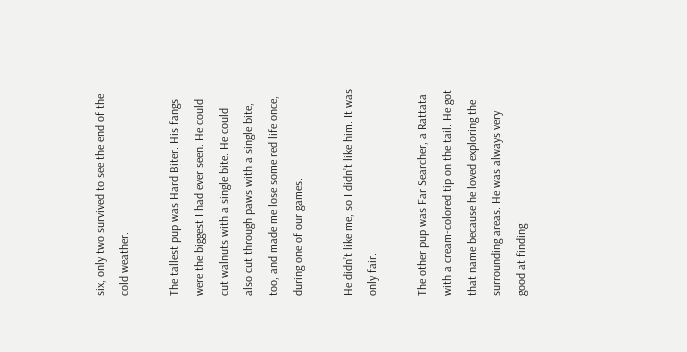six, only two survived to see the end of the cold weather.

The tallest pup was Hard Biter. His fangs were the biggest I had ever seen. He could cut walnuts with a single bite. He could also cut through paws with a single bite, too, and made me lose some red life once, during one of our games.

He didn’t like me, so I didn’t like him. It was only fair.

The other pup was Far Searcher, a Rattata with a cream-colored tip on the tail. He got that name because he loved exploring the surrounding areas. He was always very good at finding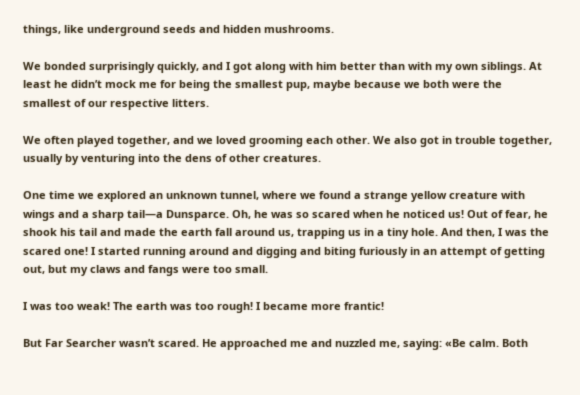things, like underground seeds and hidden mushrooms.

We bonded surprisingly quickly, and I got along with him better than with my own siblings. At least he didn’t mock me for being the smallest pup, maybe because we both were the smallest of our respective litters.

We often played together, and we loved grooming each other. We also got in trouble together, usually by venturing into the dens of other creatures.

One time we explored an unknown tunnel, where we found a strange yellow creature with wings and a sharp tail—a Dunsparce. Oh, he was so scared when he noticed us! Out of fear, he shook his tail and made the earth fall around us, trapping us in a tiny hole. And then, I was the scared one! I started running around and digging and biting furiously in an attempt of getting out, but my claws and fangs were too small.

I was too weak! The earth was too rough! I became more frantic!

But Far Searcher wasn’t scared. He approached me and nuzzled me, saying: «Be calm. Both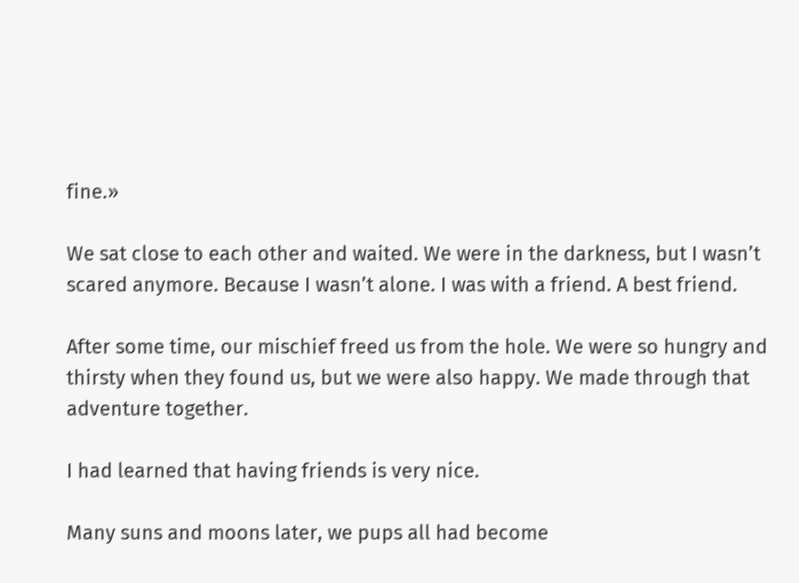fine.»

We sat close to each other and waited. We were in the darkness, but I wasn’t scared anymore. Because I wasn’t alone. I was with a friend. A best friend.

After some time, our mischief freed us from the hole. We were so hungry and thirsty when they found us, but we were also happy. We made through that adventure together.

I had learned that having friends is very nice.

Many suns and moons later, we pups all had become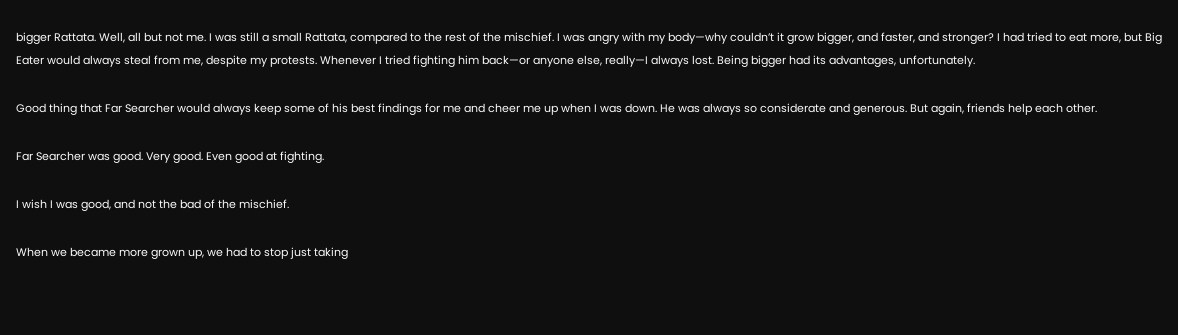bigger Rattata. Well, all but not me. I was still a small Rattata, compared to the rest of the mischief. I was angry with my body—why couldn’t it grow bigger, and faster, and stronger? I had tried to eat more, but Big Eater would always steal from me, despite my protests. Whenever I tried fighting him back—or anyone else, really—I always lost. Being bigger had its advantages, unfortunately.

Good thing that Far Searcher would always keep some of his best findings for me and cheer me up when I was down. He was always so considerate and generous. But again, friends help each other.

Far Searcher was good. Very good. Even good at fighting.

I wish I was good, and not the bad of the mischief.

When we became more grown up, we had to stop just taking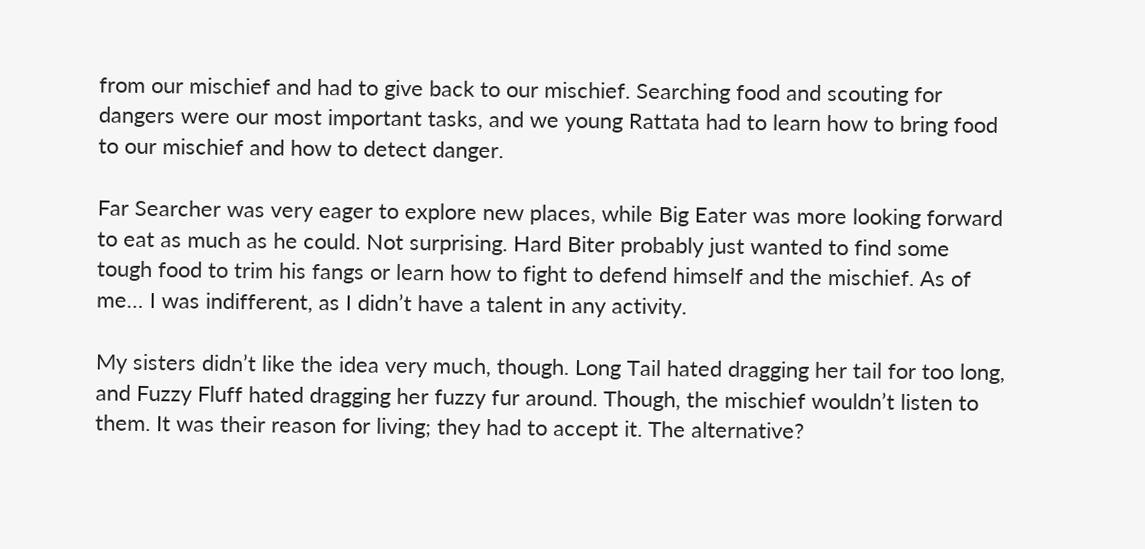from our mischief and had to give back to our mischief. Searching food and scouting for dangers were our most important tasks, and we young Rattata had to learn how to bring food to our mischief and how to detect danger.

Far Searcher was very eager to explore new places, while Big Eater was more looking forward to eat as much as he could. Not surprising. Hard Biter probably just wanted to find some tough food to trim his fangs or learn how to fight to defend himself and the mischief. As of me… I was indifferent, as I didn’t have a talent in any activity.

My sisters didn’t like the idea very much, though. Long Tail hated dragging her tail for too long, and Fuzzy Fluff hated dragging her fuzzy fur around. Though, the mischief wouldn’t listen to them. It was their reason for living; they had to accept it. The alternative?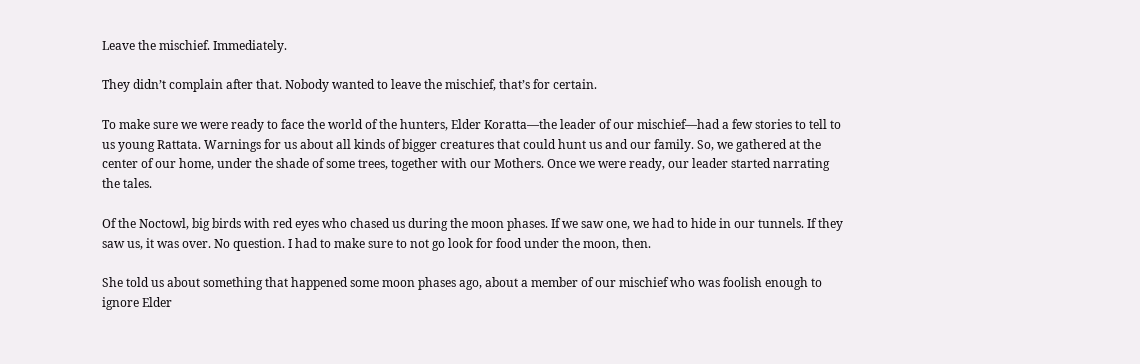Leave the mischief. Immediately.

They didn’t complain after that. Nobody wanted to leave the mischief, that’s for certain.

To make sure we were ready to face the world of the hunters, Elder Koratta—the leader of our mischief—had a few stories to tell to us young Rattata. Warnings for us about all kinds of bigger creatures that could hunt us and our family. So, we gathered at the center of our home, under the shade of some trees, together with our Mothers. Once we were ready, our leader started narrating the tales.

Of the Noctowl, big birds with red eyes who chased us during the moon phases. If we saw one, we had to hide in our tunnels. If they saw us, it was over. No question. I had to make sure to not go look for food under the moon, then.

She told us about something that happened some moon phases ago, about a member of our mischief who was foolish enough to ignore Elder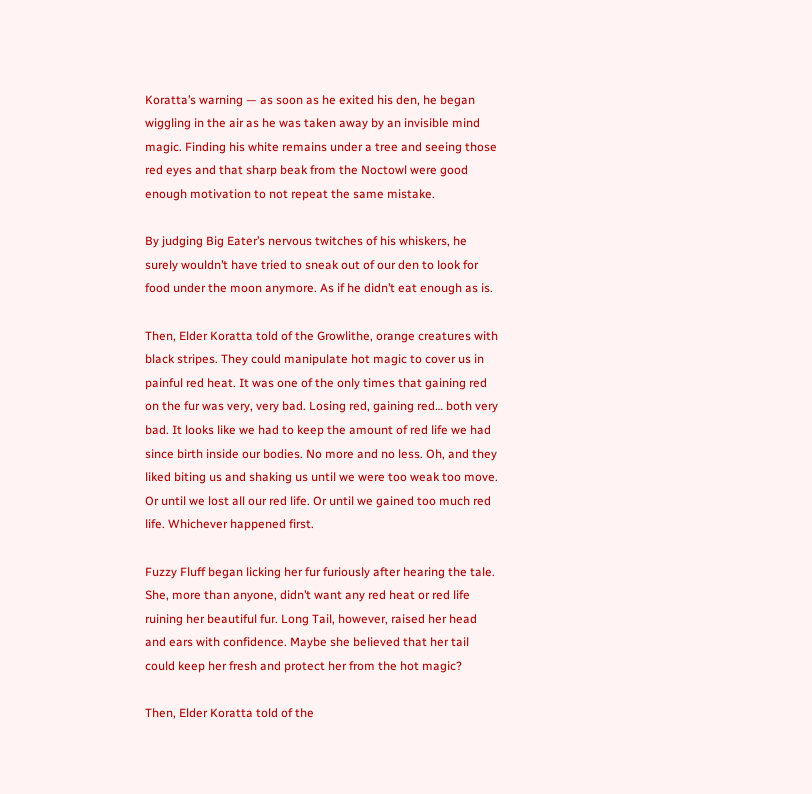Koratta’s warning — as soon as he exited his den, he began wiggling in the air as he was taken away by an invisible mind magic. Finding his white remains under a tree and seeing those red eyes and that sharp beak from the Noctowl were good enough motivation to not repeat the same mistake.

By judging Big Eater’s nervous twitches of his whiskers, he surely wouldn’t have tried to sneak out of our den to look for food under the moon anymore. As if he didn’t eat enough as is.

Then, Elder Koratta told of the Growlithe, orange creatures with black stripes. They could manipulate hot magic to cover us in painful red heat. It was one of the only times that gaining red on the fur was very, very bad. Losing red, gaining red… both very bad. It looks like we had to keep the amount of red life we had since birth inside our bodies. No more and no less. Oh, and they liked biting us and shaking us until we were too weak too move. Or until we lost all our red life. Or until we gained too much red life. Whichever happened first.

Fuzzy Fluff began licking her fur furiously after hearing the tale. She, more than anyone, didn’t want any red heat or red life ruining her beautiful fur. Long Tail, however, raised her head and ears with confidence. Maybe she believed that her tail could keep her fresh and protect her from the hot magic?

Then, Elder Koratta told of the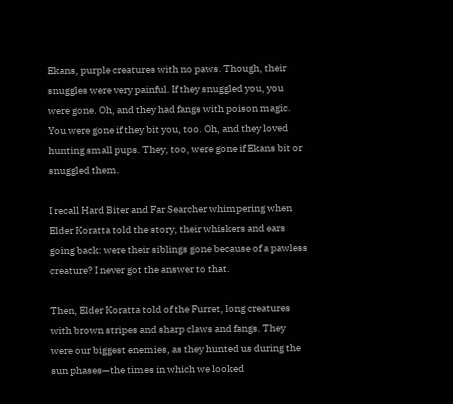Ekans, purple creatures with no paws. Though, their snuggles were very painful. If they snuggled you, you were gone. Oh, and they had fangs with poison magic. You were gone if they bit you, too. Oh, and they loved hunting small pups. They, too, were gone if Ekans bit or snuggled them.

I recall Hard Biter and Far Searcher whimpering when Elder Koratta told the story, their whiskers and ears going back: were their siblings gone because of a pawless creature? I never got the answer to that.

Then, Elder Koratta told of the Furret, long creatures with brown stripes and sharp claws and fangs. They were our biggest enemies, as they hunted us during the sun phases—the times in which we looked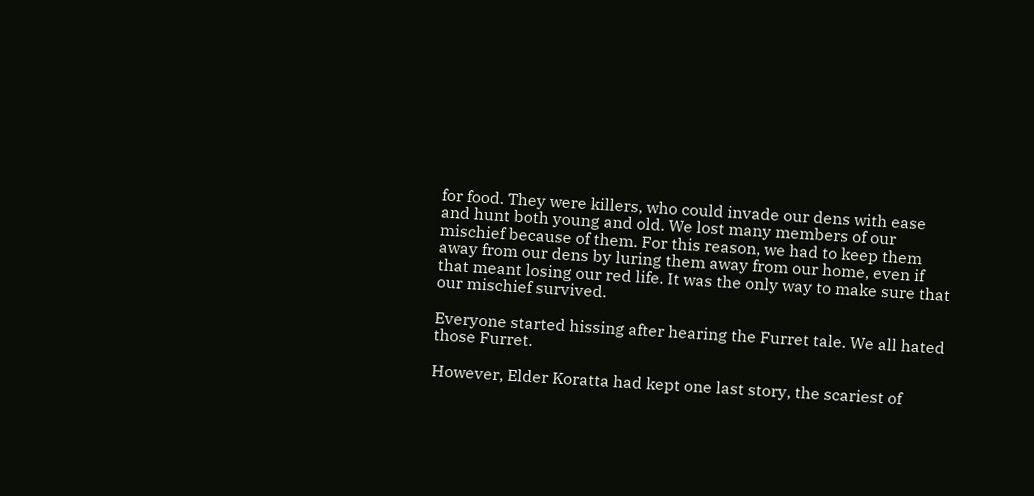for food. They were killers, who could invade our dens with ease and hunt both young and old. We lost many members of our mischief because of them. For this reason, we had to keep them away from our dens by luring them away from our home, even if that meant losing our red life. It was the only way to make sure that our mischief survived.

Everyone started hissing after hearing the Furret tale. We all hated those Furret.

However, Elder Koratta had kept one last story, the scariest of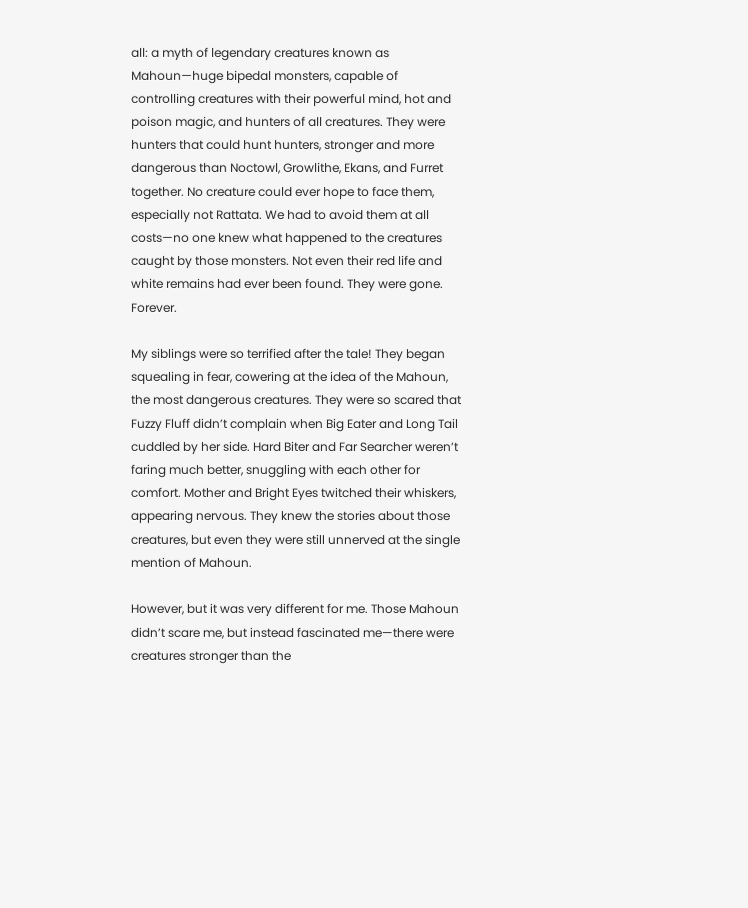all: a myth of legendary creatures known as Mahoun—huge bipedal monsters, capable of controlling creatures with their powerful mind, hot and poison magic, and hunters of all creatures. They were hunters that could hunt hunters, stronger and more dangerous than Noctowl, Growlithe, Ekans, and Furret together. No creature could ever hope to face them, especially not Rattata. We had to avoid them at all costs—no one knew what happened to the creatures caught by those monsters. Not even their red life and white remains had ever been found. They were gone. Forever.

My siblings were so terrified after the tale! They began squealing in fear, cowering at the idea of the Mahoun, the most dangerous creatures. They were so scared that Fuzzy Fluff didn’t complain when Big Eater and Long Tail cuddled by her side. Hard Biter and Far Searcher weren’t faring much better, snuggling with each other for comfort. Mother and Bright Eyes twitched their whiskers, appearing nervous. They knew the stories about those creatures, but even they were still unnerved at the single mention of Mahoun.

However, but it was very different for me. Those Mahoun didn’t scare me, but instead fascinated me—there were creatures stronger than the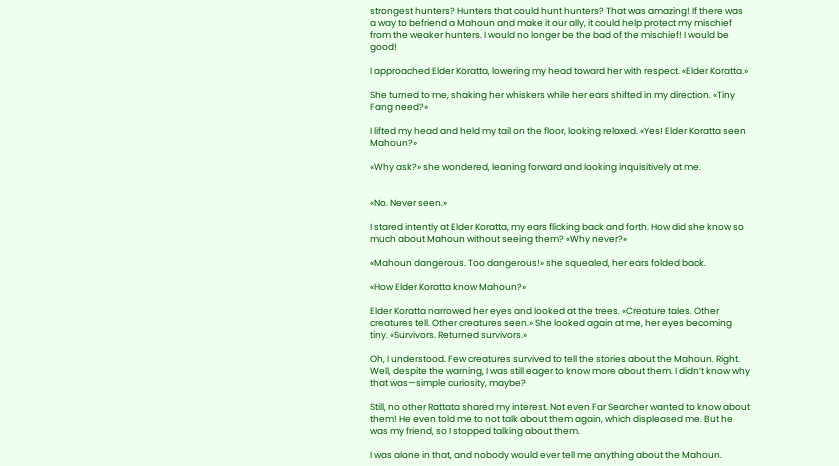strongest hunters? Hunters that could hunt hunters? That was amazing! If there was a way to befriend a Mahoun and make it our ally, it could help protect my mischief from the weaker hunters. I would no longer be the bad of the mischief! I would be good!

I approached Elder Koratta, lowering my head toward her with respect. «Elder Koratta.»

She turned to me, shaking her whiskers while her ears shifted in my direction. «Tiny Fang need?»

I lifted my head and held my tail on the floor, looking relaxed. «Yes! Elder Koratta seen Mahoun?»

«Why ask?» she wondered, leaning forward and looking inquisitively at me.


«No. Never seen.»

I stared intently at Elder Koratta, my ears flicking back and forth. How did she know so much about Mahoun without seeing them? «Why never?»

«Mahoun dangerous. Too dangerous!» she squealed, her ears folded back.

«How Elder Koratta know Mahoun?»

Elder Koratta narrowed her eyes and looked at the trees. «Creature tales. Other creatures tell. Other creatures seen.» She looked again at me, her eyes becoming tiny. «Survivors. Returned survivors.»

Oh, I understood. Few creatures survived to tell the stories about the Mahoun. Right. Well, despite the warning, I was still eager to know more about them. I didn’t know why that was—simple curiosity, maybe?

Still, no other Rattata shared my interest. Not even Far Searcher wanted to know about them! He even told me to not talk about them again, which displeased me. But he was my friend, so I stopped talking about them.

I was alone in that, and nobody would ever tell me anything about the Mahoun.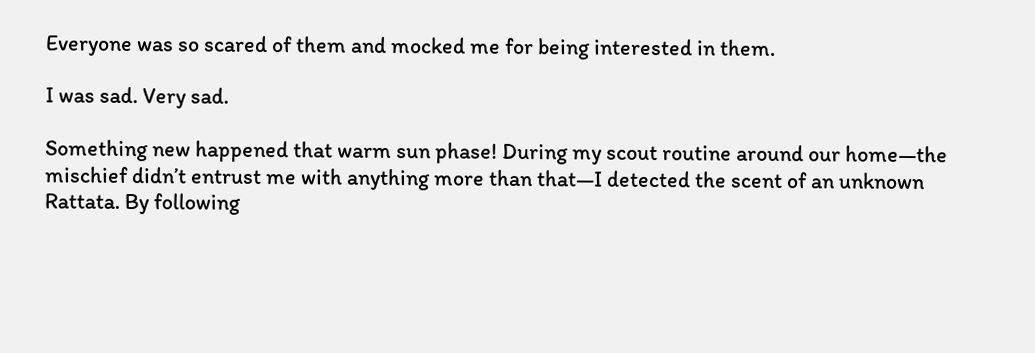Everyone was so scared of them and mocked me for being interested in them.

I was sad. Very sad.

Something new happened that warm sun phase! During my scout routine around our home—the mischief didn’t entrust me with anything more than that—I detected the scent of an unknown Rattata. By following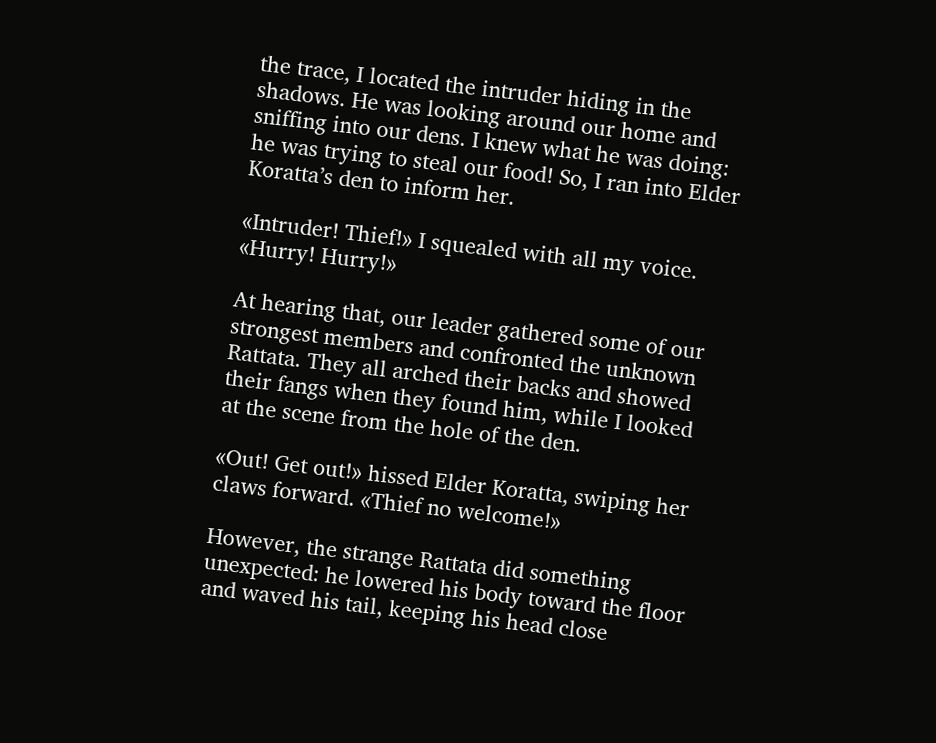the trace, I located the intruder hiding in the shadows. He was looking around our home and sniffing into our dens. I knew what he was doing: he was trying to steal our food! So, I ran into Elder Koratta’s den to inform her.

«Intruder! Thief!» I squealed with all my voice. «Hurry! Hurry!»

At hearing that, our leader gathered some of our strongest members and confronted the unknown Rattata. They all arched their backs and showed their fangs when they found him, while I looked at the scene from the hole of the den.

«Out! Get out!» hissed Elder Koratta, swiping her claws forward. «Thief no welcome!»

However, the strange Rattata did something unexpected: he lowered his body toward the floor and waved his tail, keeping his head close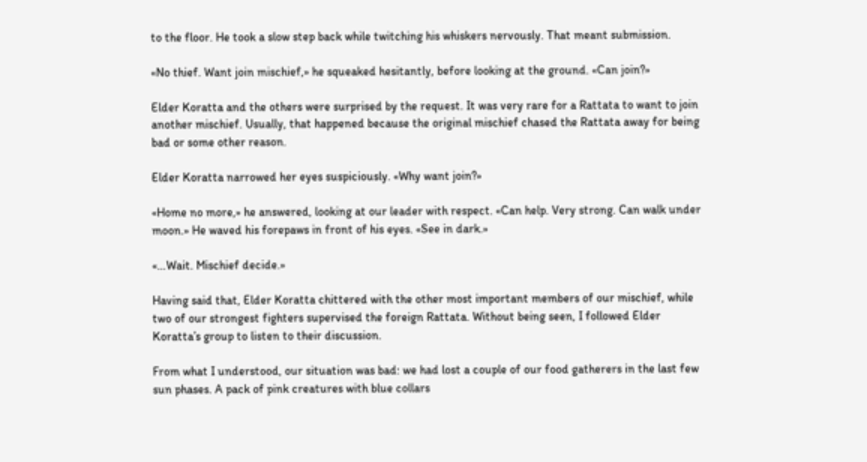to the floor. He took a slow step back while twitching his whiskers nervously. That meant submission.

«No thief. Want join mischief,» he squeaked hesitantly, before looking at the ground. «Can join?»

Elder Koratta and the others were surprised by the request. It was very rare for a Rattata to want to join another mischief. Usually, that happened because the original mischief chased the Rattata away for being bad or some other reason.

Elder Koratta narrowed her eyes suspiciously. «Why want join?»

«Home no more,» he answered, looking at our leader with respect. «Can help. Very strong. Can walk under moon.» He waved his forepaws in front of his eyes. «See in dark.»

«…Wait. Mischief decide.»

Having said that, Elder Koratta chittered with the other most important members of our mischief, while two of our strongest fighters supervised the foreign Rattata. Without being seen, I followed Elder Koratta’s group to listen to their discussion.

From what I understood, our situation was bad: we had lost a couple of our food gatherers in the last few sun phases. A pack of pink creatures with blue collars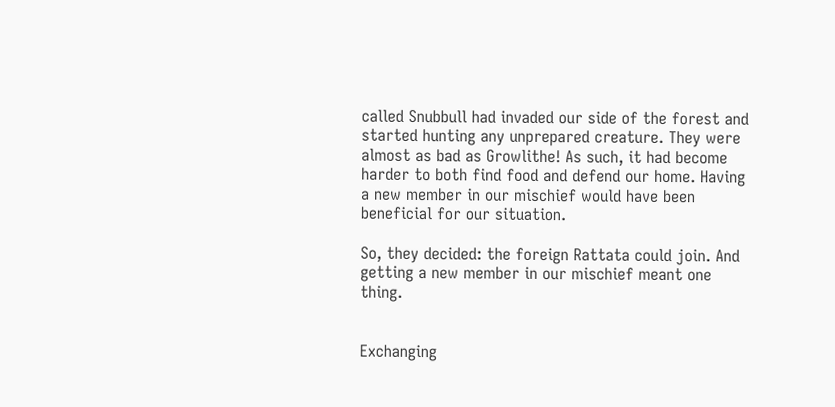called Snubbull had invaded our side of the forest and started hunting any unprepared creature. They were almost as bad as Growlithe! As such, it had become harder to both find food and defend our home. Having a new member in our mischief would have been beneficial for our situation.

So, they decided: the foreign Rattata could join. And getting a new member in our mischief meant one thing.


Exchanging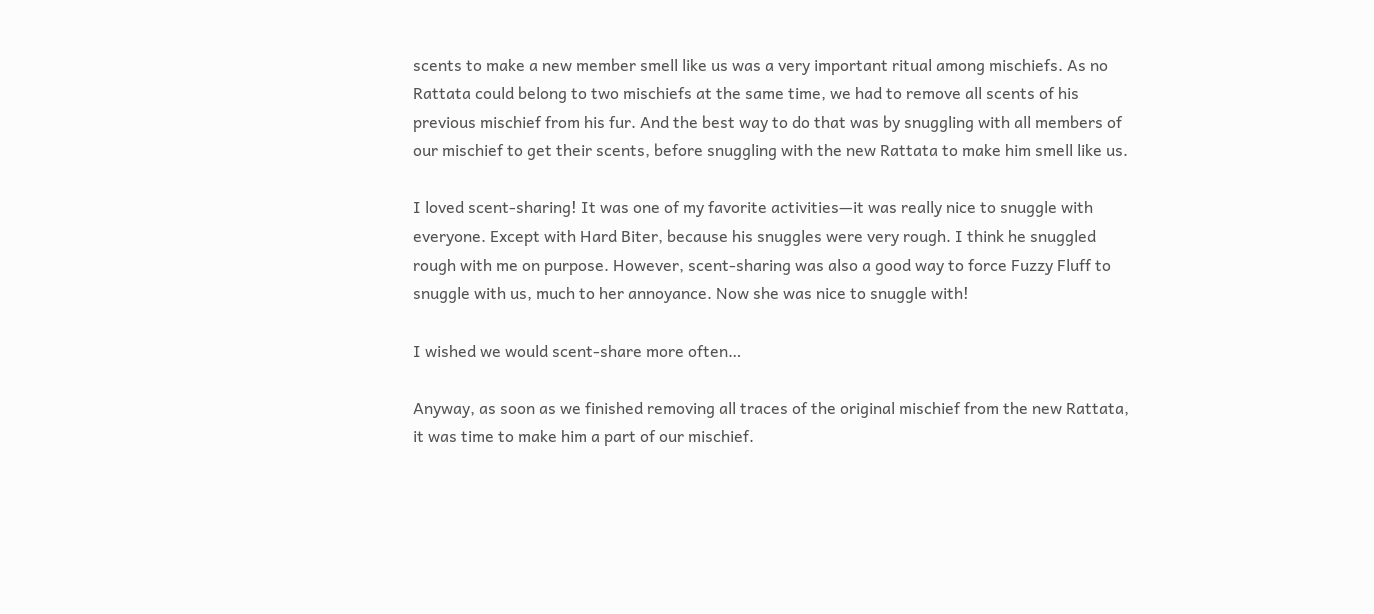scents to make a new member smell like us was a very important ritual among mischiefs. As no Rattata could belong to two mischiefs at the same time, we had to remove all scents of his previous mischief from his fur. And the best way to do that was by snuggling with all members of our mischief to get their scents, before snuggling with the new Rattata to make him smell like us.

I loved scent-sharing! It was one of my favorite activities—it was really nice to snuggle with everyone. Except with Hard Biter, because his snuggles were very rough. I think he snuggled rough with me on purpose. However, scent-sharing was also a good way to force Fuzzy Fluff to snuggle with us, much to her annoyance. Now she was nice to snuggle with!

I wished we would scent-share more often…

Anyway, as soon as we finished removing all traces of the original mischief from the new Rattata, it was time to make him a part of our mischief.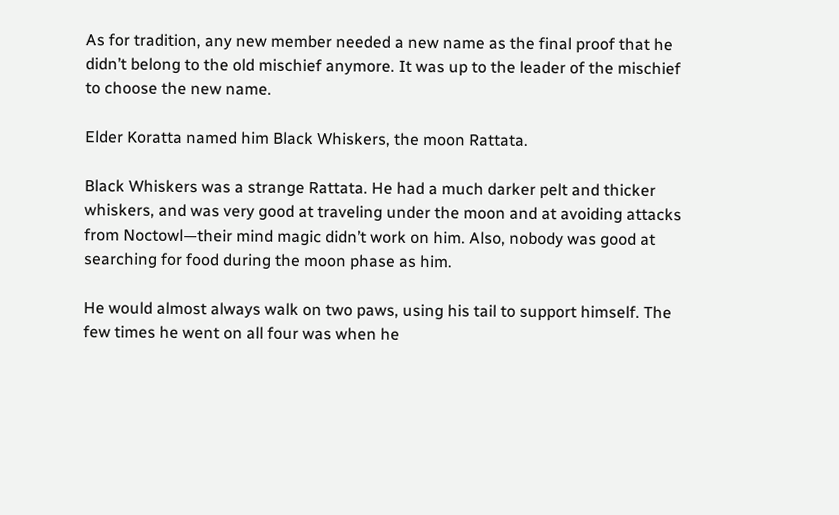As for tradition, any new member needed a new name as the final proof that he didn’t belong to the old mischief anymore. It was up to the leader of the mischief to choose the new name.

Elder Koratta named him Black Whiskers, the moon Rattata.

Black Whiskers was a strange Rattata. He had a much darker pelt and thicker whiskers, and was very good at traveling under the moon and at avoiding attacks from Noctowl—their mind magic didn’t work on him. Also, nobody was good at searching for food during the moon phase as him.

He would almost always walk on two paws, using his tail to support himself. The few times he went on all four was when he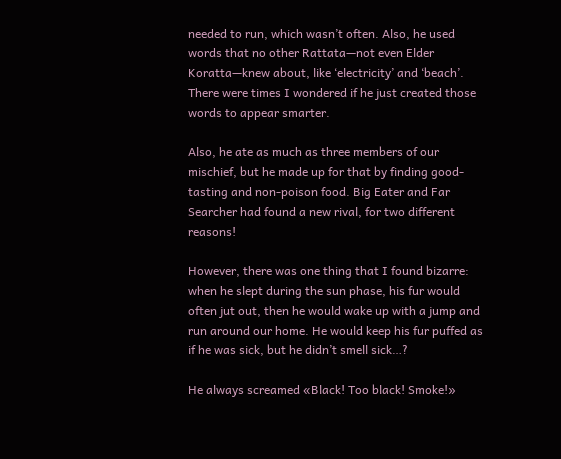needed to run, which wasn’t often. Also, he used words that no other Rattata—not even Elder Koratta—knew about, like ‘electricity’ and ‘beach’. There were times I wondered if he just created those words to appear smarter.

Also, he ate as much as three members of our mischief, but he made up for that by finding good-tasting and non-poison food. Big Eater and Far Searcher had found a new rival, for two different reasons!

However, there was one thing that I found bizarre: when he slept during the sun phase, his fur would often jut out, then he would wake up with a jump and run around our home. He would keep his fur puffed as if he was sick, but he didn’t smell sick…?

He always screamed «Black! Too black! Smoke!»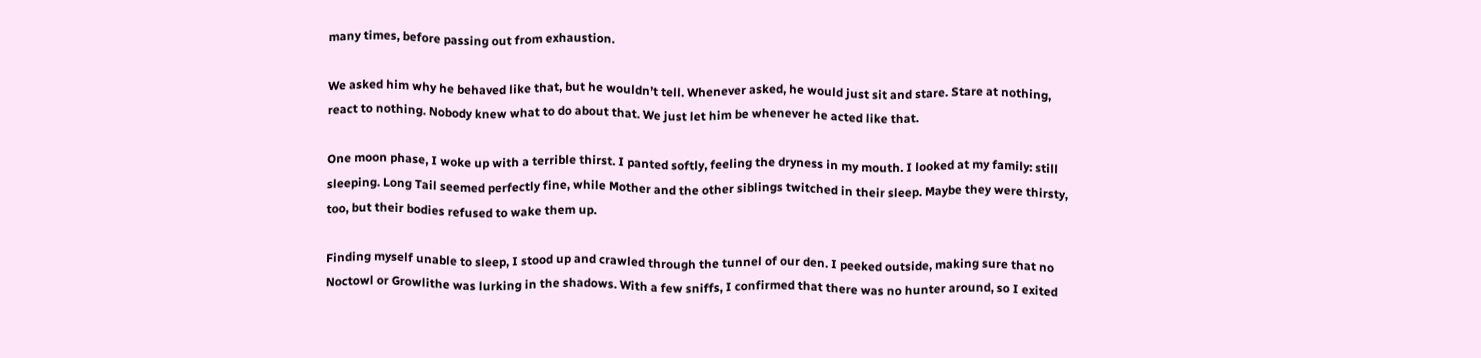many times, before passing out from exhaustion.

We asked him why he behaved like that, but he wouldn’t tell. Whenever asked, he would just sit and stare. Stare at nothing, react to nothing. Nobody knew what to do about that. We just let him be whenever he acted like that.

One moon phase, I woke up with a terrible thirst. I panted softly, feeling the dryness in my mouth. I looked at my family: still sleeping. Long Tail seemed perfectly fine, while Mother and the other siblings twitched in their sleep. Maybe they were thirsty, too, but their bodies refused to wake them up.

Finding myself unable to sleep, I stood up and crawled through the tunnel of our den. I peeked outside, making sure that no Noctowl or Growlithe was lurking in the shadows. With a few sniffs, I confirmed that there was no hunter around, so I exited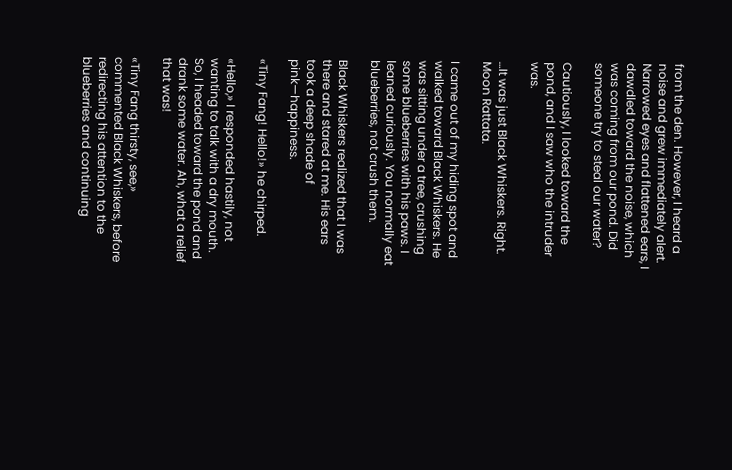from the den. However, I heard a noise and grew immediately alert. Narrowed eyes and flattened ears, I dawdled toward the noise, which was coming from our pond. Did someone try to steal our water?

Cautiously, I looked toward the pond, and I saw who the intruder was.

…It was just Black Whiskers. Right. Moon Rattata.

I came out of my hiding spot and walked toward Black Whiskers. He was sitting under a tree, crushing some blueberries with his paws. I leaned curiously. You normally eat blueberries, not crush them.

Black Whiskers realized that I was there and stared at me. His ears took a deep shade of pink—happiness.

«Tiny Fang! Hello!» he chirped.

«Hello,» I responded hastily, not wanting to talk with a dry mouth. So, I headed toward the pond and drank some water. Ah, what a relief that was!

«Tiny Fang thirsty, see,» commented Black Whiskers, before redirecting his attention to the blueberries and continuing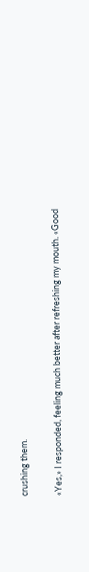crushing them.

«Yes,» I responded, feeling much better after refreshing my mouth. «Good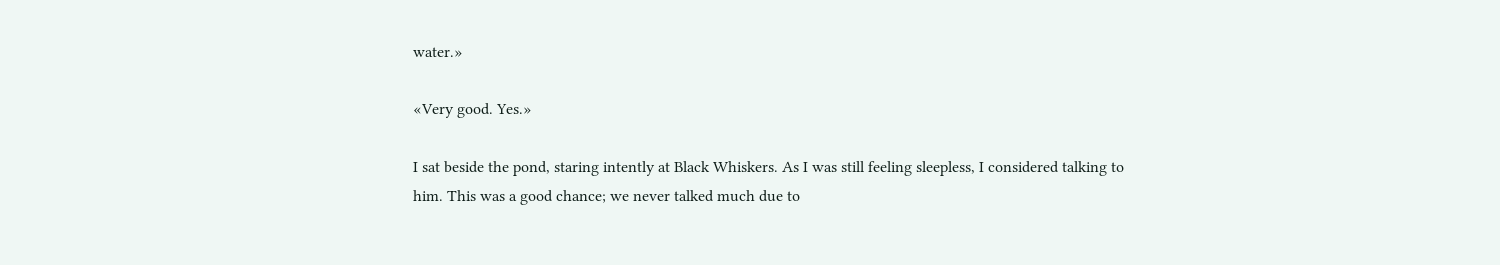water.»

«Very good. Yes.»

I sat beside the pond, staring intently at Black Whiskers. As I was still feeling sleepless, I considered talking to him. This was a good chance; we never talked much due to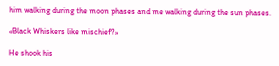him walking during the moon phases and me walking during the sun phases.

«Black Whiskers like mischief?»

He shook his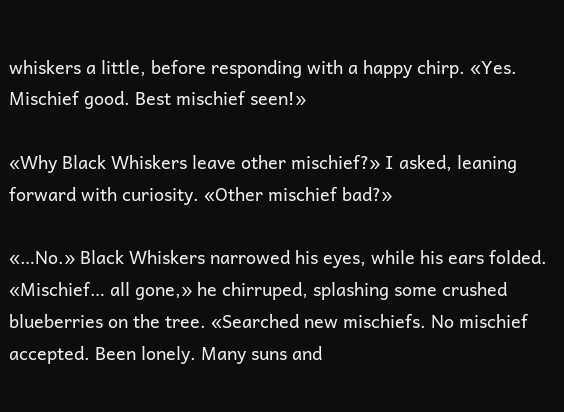whiskers a little, before responding with a happy chirp. «Yes. Mischief good. Best mischief seen!»

«Why Black Whiskers leave other mischief?» I asked, leaning forward with curiosity. «Other mischief bad?»

«…No.» Black Whiskers narrowed his eyes, while his ears folded. «Mischief… all gone,» he chirruped, splashing some crushed blueberries on the tree. «Searched new mischiefs. No mischief accepted. Been lonely. Many suns and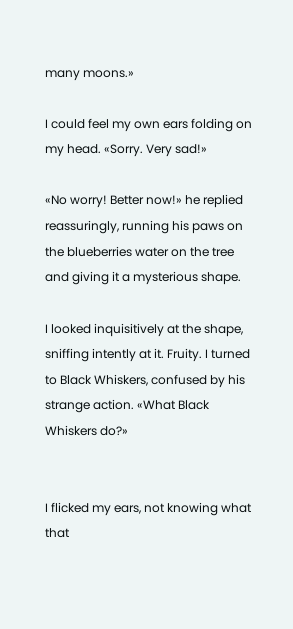many moons.»

I could feel my own ears folding on my head. «Sorry. Very sad!»

«No worry! Better now!» he replied reassuringly, running his paws on the blueberries water on the tree and giving it a mysterious shape.

I looked inquisitively at the shape, sniffing intently at it. Fruity. I turned to Black Whiskers, confused by his strange action. «What Black Whiskers do?»


I flicked my ears, not knowing what that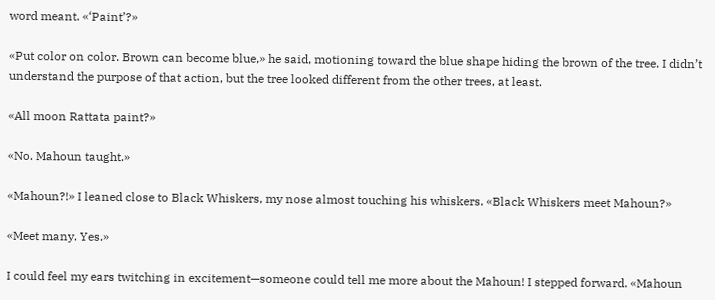word meant. «‘Paint’?»

«Put color on color. Brown can become blue,» he said, motioning toward the blue shape hiding the brown of the tree. I didn’t understand the purpose of that action, but the tree looked different from the other trees, at least.

«All moon Rattata paint?»

«No. Mahoun taught.»

«Mahoun?!» I leaned close to Black Whiskers, my nose almost touching his whiskers. «Black Whiskers meet Mahoun?»

«Meet many. Yes.»

I could feel my ears twitching in excitement—someone could tell me more about the Mahoun! I stepped forward. «Mahoun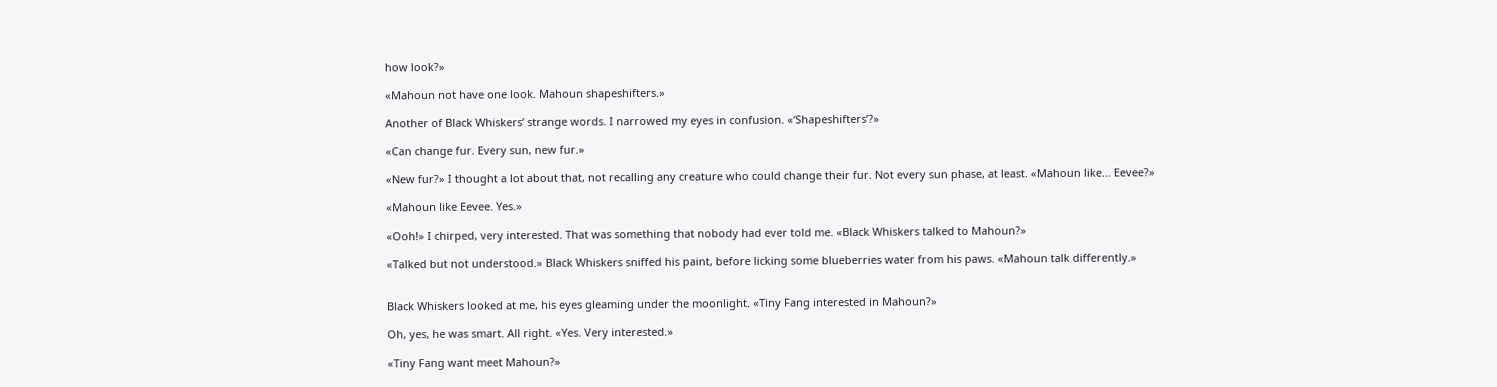how look?»

«Mahoun not have one look. Mahoun shapeshifters.»

Another of Black Whiskers’ strange words. I narrowed my eyes in confusion. «‘Shapeshifters’?»

«Can change fur. Every sun, new fur.»

«New fur?» I thought a lot about that, not recalling any creature who could change their fur. Not every sun phase, at least. «Mahoun like… Eevee?»

«Mahoun like Eevee. Yes.»

«Ooh!» I chirped, very interested. That was something that nobody had ever told me. «Black Whiskers talked to Mahoun?»

«Talked but not understood.» Black Whiskers sniffed his paint, before licking some blueberries water from his paws. «Mahoun talk differently.»


Black Whiskers looked at me, his eyes gleaming under the moonlight. «Tiny Fang interested in Mahoun?»

Oh, yes, he was smart. All right. «Yes. Very interested.»

«Tiny Fang want meet Mahoun?»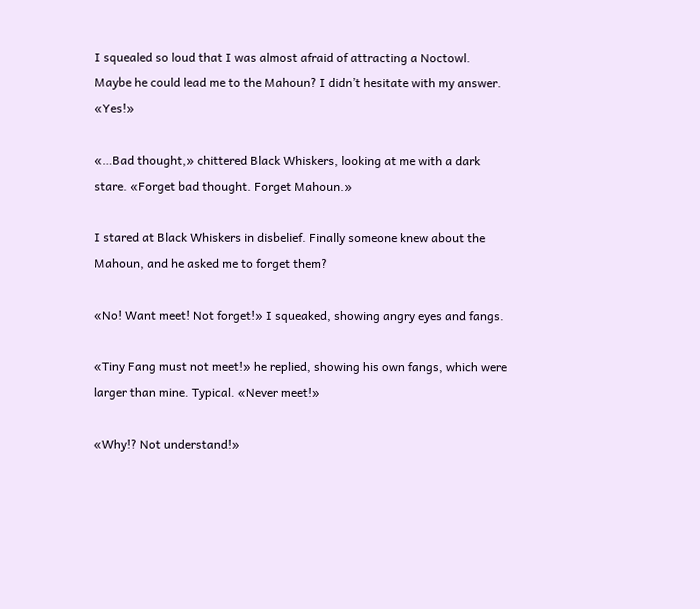I squealed so loud that I was almost afraid of attracting a Noctowl. Maybe he could lead me to the Mahoun? I didn’t hesitate with my answer. «Yes!»

«…Bad thought,» chittered Black Whiskers, looking at me with a dark stare. «Forget bad thought. Forget Mahoun.»

I stared at Black Whiskers in disbelief. Finally someone knew about the Mahoun, and he asked me to forget them?

«No! Want meet! Not forget!» I squeaked, showing angry eyes and fangs.

«Tiny Fang must not meet!» he replied, showing his own fangs, which were larger than mine. Typical. «Never meet!»

«Why!? Not understand!»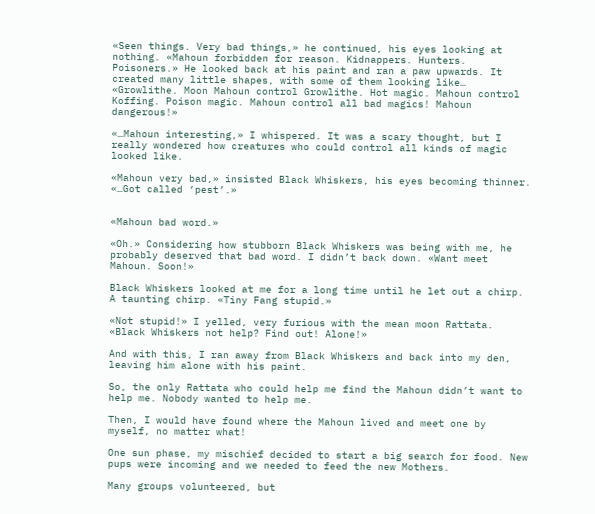«Seen things. Very bad things,» he continued, his eyes looking at nothing. «Mahoun forbidden for reason. Kidnappers. Hunters. Poisoners.» He looked back at his paint and ran a paw upwards. It created many little shapes, with some of them looking like… «Growlithe. Moon Mahoun control Growlithe. Hot magic. Mahoun control Koffing. Poison magic. Mahoun control all bad magics! Mahoun dangerous!»

«…Mahoun interesting,» I whispered. It was a scary thought, but I really wondered how creatures who could control all kinds of magic looked like.

«Mahoun very bad,» insisted Black Whiskers, his eyes becoming thinner. «…Got called ‘pest’.»


«Mahoun bad word.»

«Oh.» Considering how stubborn Black Whiskers was being with me, he probably deserved that bad word. I didn’t back down. «Want meet Mahoun. Soon!»

Black Whiskers looked at me for a long time until he let out a chirp. A taunting chirp. «Tiny Fang stupid.»

«Not stupid!» I yelled, very furious with the mean moon Rattata. «Black Whiskers not help? Find out! Alone!»

And with this, I ran away from Black Whiskers and back into my den, leaving him alone with his paint.

So, the only Rattata who could help me find the Mahoun didn’t want to help me. Nobody wanted to help me.

Then, I would have found where the Mahoun lived and meet one by myself, no matter what!

One sun phase, my mischief decided to start a big search for food. New pups were incoming and we needed to feed the new Mothers.

Many groups volunteered, but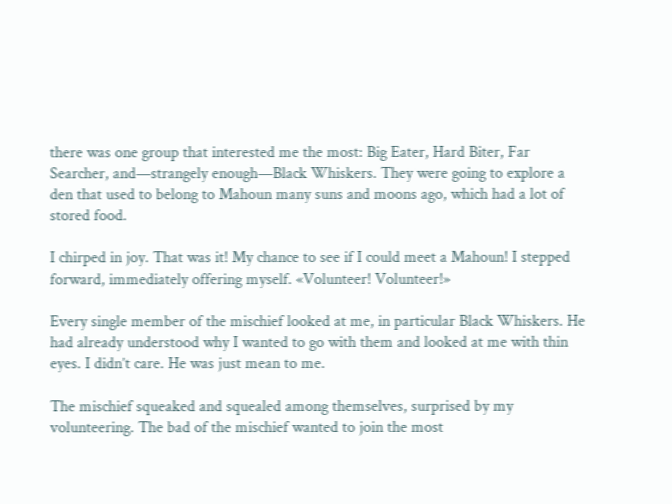there was one group that interested me the most: Big Eater, Hard Biter, Far Searcher, and—strangely enough—Black Whiskers. They were going to explore a den that used to belong to Mahoun many suns and moons ago, which had a lot of stored food.

I chirped in joy. That was it! My chance to see if I could meet a Mahoun! I stepped forward, immediately offering myself. «Volunteer! Volunteer!»

Every single member of the mischief looked at me, in particular Black Whiskers. He had already understood why I wanted to go with them and looked at me with thin eyes. I didn’t care. He was just mean to me.

The mischief squeaked and squealed among themselves, surprised by my volunteering. The bad of the mischief wanted to join the most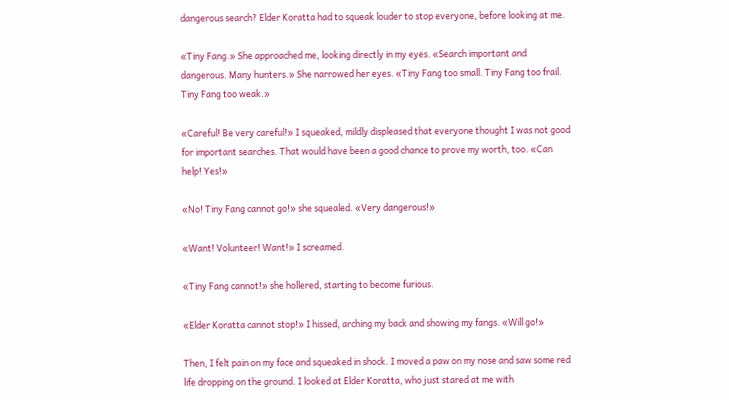dangerous search? Elder Koratta had to squeak louder to stop everyone, before looking at me.

«Tiny Fang.» She approached me, looking directly in my eyes. «Search important and dangerous. Many hunters.» She narrowed her eyes. «Tiny Fang too small. Tiny Fang too frail. Tiny Fang too weak.»

«Careful! Be very careful!» I squeaked, mildly displeased that everyone thought I was not good for important searches. That would have been a good chance to prove my worth, too. «Can help! Yes!»

«No! Tiny Fang cannot go!» she squealed. «Very dangerous!»

«Want! Volunteer! Want!» I screamed.

«Tiny Fang cannot!» she hollered, starting to become furious.

«Elder Koratta cannot stop!» I hissed, arching my back and showing my fangs. «Will go!»

Then, I felt pain on my face and squeaked in shock. I moved a paw on my nose and saw some red life dropping on the ground. I looked at Elder Koratta, who just stared at me with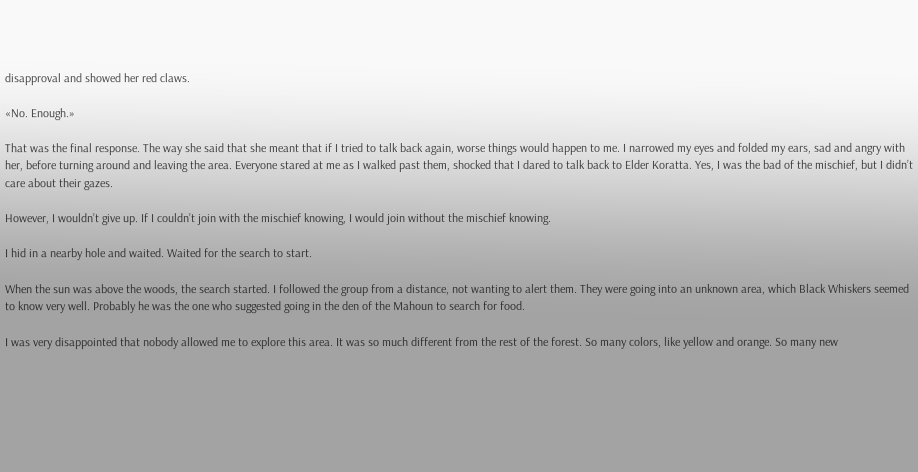disapproval and showed her red claws.

«No. Enough.»

That was the final response. The way she said that she meant that if I tried to talk back again, worse things would happen to me. I narrowed my eyes and folded my ears, sad and angry with her, before turning around and leaving the area. Everyone stared at me as I walked past them, shocked that I dared to talk back to Elder Koratta. Yes, I was the bad of the mischief, but I didn’t care about their gazes.

However, I wouldn’t give up. If I couldn’t join with the mischief knowing, I would join without the mischief knowing.

I hid in a nearby hole and waited. Waited for the search to start.

When the sun was above the woods, the search started. I followed the group from a distance, not wanting to alert them. They were going into an unknown area, which Black Whiskers seemed to know very well. Probably he was the one who suggested going in the den of the Mahoun to search for food.

I was very disappointed that nobody allowed me to explore this area. It was so much different from the rest of the forest. So many colors, like yellow and orange. So many new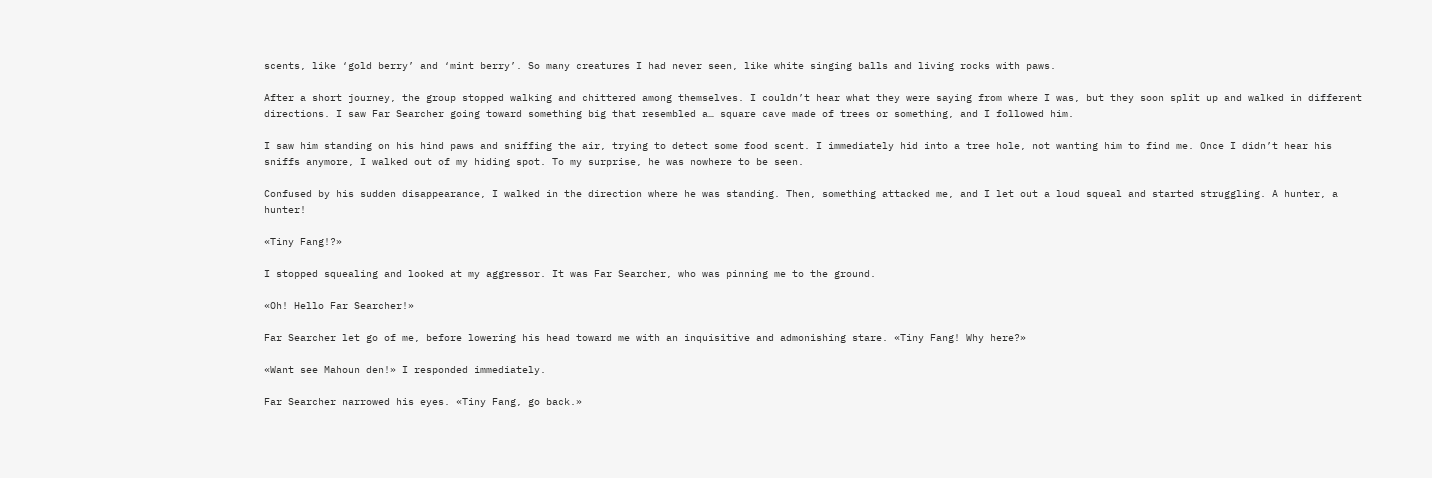scents, like ‘gold berry’ and ‘mint berry’. So many creatures I had never seen, like white singing balls and living rocks with paws.

After a short journey, the group stopped walking and chittered among themselves. I couldn’t hear what they were saying from where I was, but they soon split up and walked in different directions. I saw Far Searcher going toward something big that resembled a… square cave made of trees or something, and I followed him.

I saw him standing on his hind paws and sniffing the air, trying to detect some food scent. I immediately hid into a tree hole, not wanting him to find me. Once I didn’t hear his sniffs anymore, I walked out of my hiding spot. To my surprise, he was nowhere to be seen.

Confused by his sudden disappearance, I walked in the direction where he was standing. Then, something attacked me, and I let out a loud squeal and started struggling. A hunter, a hunter!

«Tiny Fang!?»

I stopped squealing and looked at my aggressor. It was Far Searcher, who was pinning me to the ground.

«Oh! Hello Far Searcher!»

Far Searcher let go of me, before lowering his head toward me with an inquisitive and admonishing stare. «Tiny Fang! Why here?»

«Want see Mahoun den!» I responded immediately.

Far Searcher narrowed his eyes. «Tiny Fang, go back.»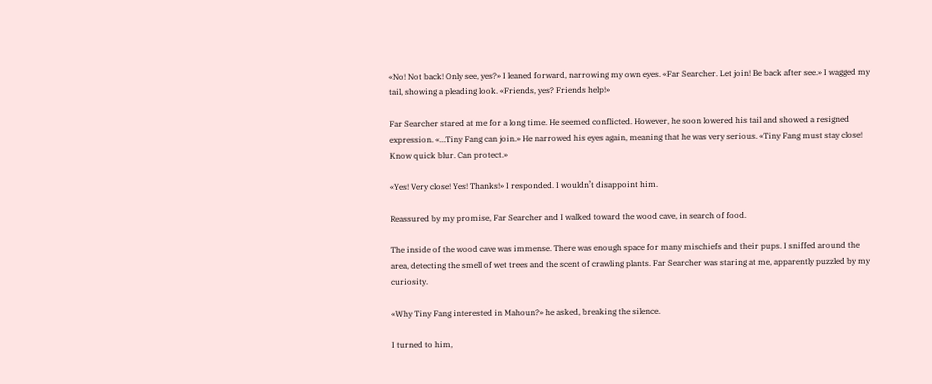«No! Not back! Only see, yes?» I leaned forward, narrowing my own eyes. «Far Searcher. Let join! Be back after see.» I wagged my tail, showing a pleading look. «Friends, yes? Friends help!»

Far Searcher stared at me for a long time. He seemed conflicted. However, he soon lowered his tail and showed a resigned expression. «…Tiny Fang can join.» He narrowed his eyes again, meaning that he was very serious. «Tiny Fang must stay close! Know quick blur. Can protect.»

«Yes! Very close! Yes! Thanks!» I responded. I wouldn’t disappoint him.

Reassured by my promise, Far Searcher and I walked toward the wood cave, in search of food.

The inside of the wood cave was immense. There was enough space for many mischiefs and their pups. I sniffed around the area, detecting the smell of wet trees and the scent of crawling plants. Far Searcher was staring at me, apparently puzzled by my curiosity.

«Why Tiny Fang interested in Mahoun?» he asked, breaking the silence.

I turned to him,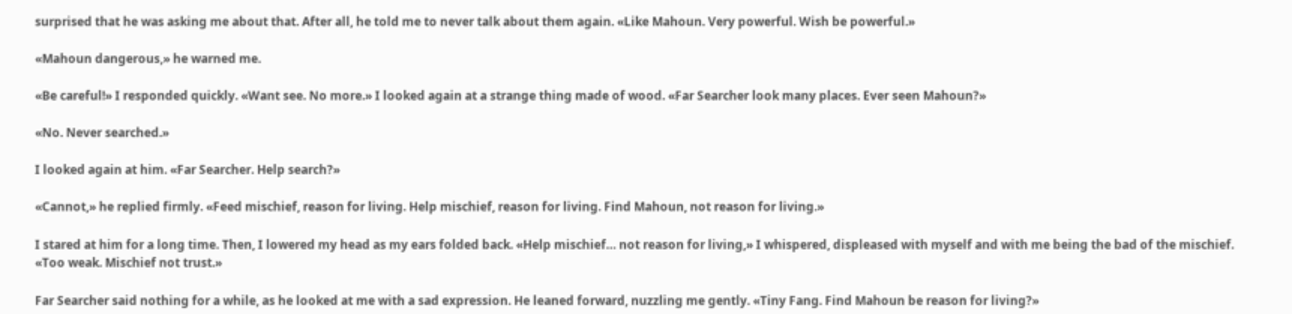surprised that he was asking me about that. After all, he told me to never talk about them again. «Like Mahoun. Very powerful. Wish be powerful.»

«Mahoun dangerous,» he warned me.

«Be careful!» I responded quickly. «Want see. No more.» I looked again at a strange thing made of wood. «Far Searcher look many places. Ever seen Mahoun?»

«No. Never searched.»

I looked again at him. «Far Searcher. Help search?»

«Cannot,» he replied firmly. «Feed mischief, reason for living. Help mischief, reason for living. Find Mahoun, not reason for living.»

I stared at him for a long time. Then, I lowered my head as my ears folded back. «Help mischief… not reason for living,» I whispered, displeased with myself and with me being the bad of the mischief. «Too weak. Mischief not trust.»

Far Searcher said nothing for a while, as he looked at me with a sad expression. He leaned forward, nuzzling me gently. «Tiny Fang. Find Mahoun be reason for living?»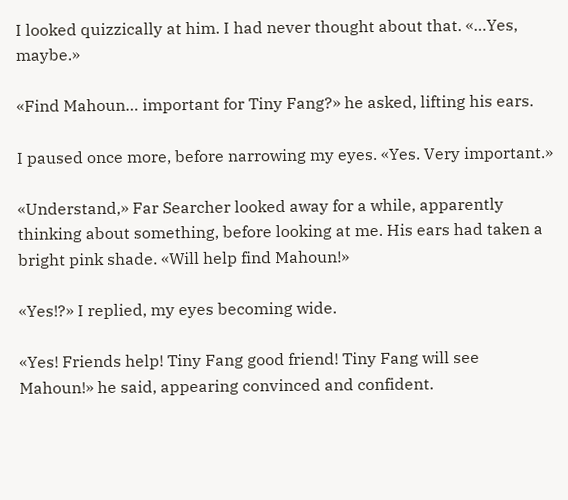I looked quizzically at him. I had never thought about that. «…Yes, maybe.»

«Find Mahoun… important for Tiny Fang?» he asked, lifting his ears.

I paused once more, before narrowing my eyes. «Yes. Very important.»

«Understand,» Far Searcher looked away for a while, apparently thinking about something, before looking at me. His ears had taken a bright pink shade. «Will help find Mahoun!»

«Yes!?» I replied, my eyes becoming wide.

«Yes! Friends help! Tiny Fang good friend! Tiny Fang will see Mahoun!» he said, appearing convinced and confident.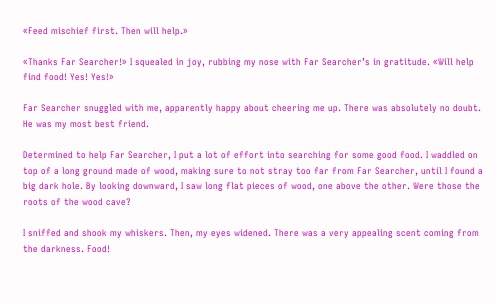«Feed mischief first. Then will help.»

«Thanks Far Searcher!» I squealed in joy, rubbing my nose with Far Searcher’s in gratitude. «Will help find food! Yes! Yes!»

Far Searcher snuggled with me, apparently happy about cheering me up. There was absolutely no doubt. He was my most best friend.

Determined to help Far Searcher, I put a lot of effort into searching for some good food. I waddled on top of a long ground made of wood, making sure to not stray too far from Far Searcher, until I found a big dark hole. By looking downward, I saw long flat pieces of wood, one above the other. Were those the roots of the wood cave?

I sniffed and shook my whiskers. Then, my eyes widened. There was a very appealing scent coming from the darkness. Food!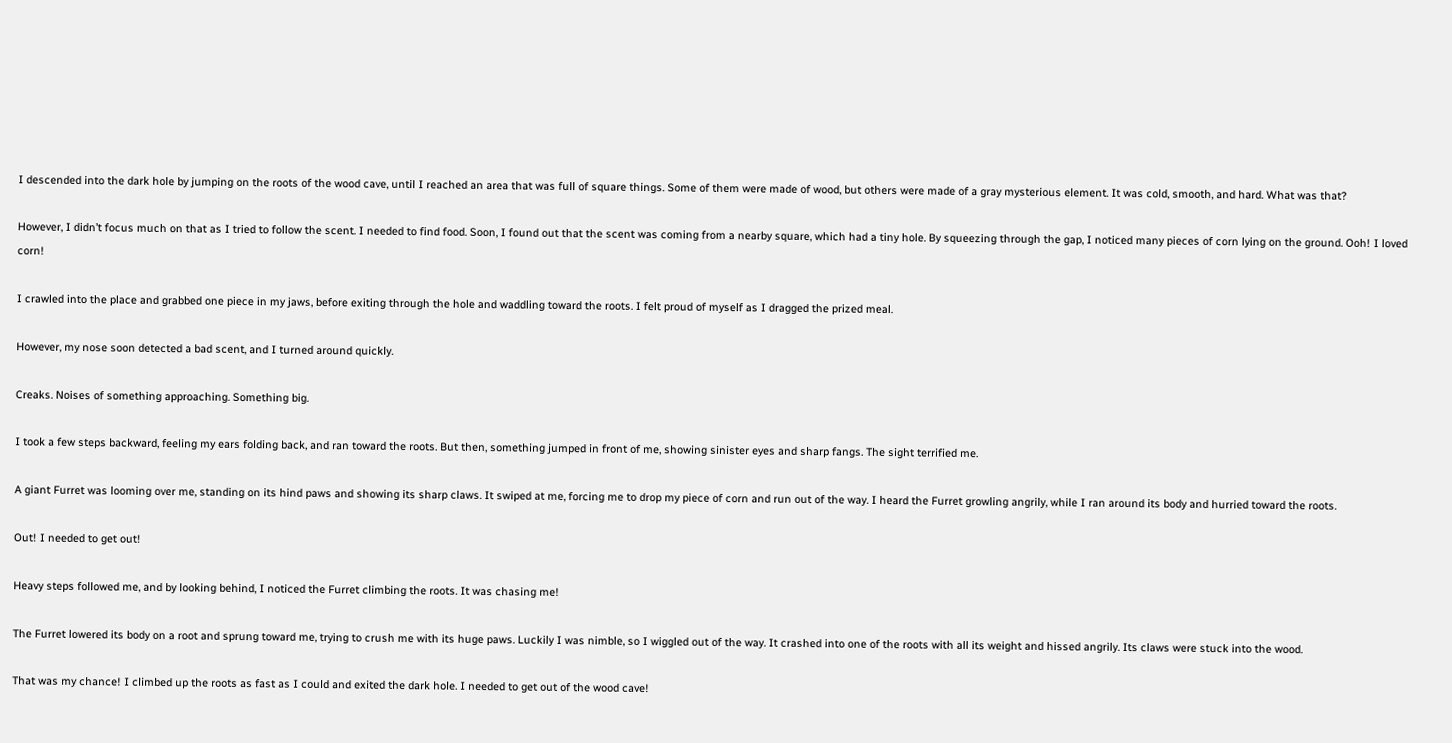I descended into the dark hole by jumping on the roots of the wood cave, until I reached an area that was full of square things. Some of them were made of wood, but others were made of a gray mysterious element. It was cold, smooth, and hard. What was that?

However, I didn’t focus much on that as I tried to follow the scent. I needed to find food. Soon, I found out that the scent was coming from a nearby square, which had a tiny hole. By squeezing through the gap, I noticed many pieces of corn lying on the ground. Ooh! I loved corn!

I crawled into the place and grabbed one piece in my jaws, before exiting through the hole and waddling toward the roots. I felt proud of myself as I dragged the prized meal.

However, my nose soon detected a bad scent, and I turned around quickly.

Creaks. Noises of something approaching. Something big.

I took a few steps backward, feeling my ears folding back, and ran toward the roots. But then, something jumped in front of me, showing sinister eyes and sharp fangs. The sight terrified me.

A giant Furret was looming over me, standing on its hind paws and showing its sharp claws. It swiped at me, forcing me to drop my piece of corn and run out of the way. I heard the Furret growling angrily, while I ran around its body and hurried toward the roots.

Out! I needed to get out!

Heavy steps followed me, and by looking behind, I noticed the Furret climbing the roots. It was chasing me!

The Furret lowered its body on a root and sprung toward me, trying to crush me with its huge paws. Luckily I was nimble, so I wiggled out of the way. It crashed into one of the roots with all its weight and hissed angrily. Its claws were stuck into the wood.

That was my chance! I climbed up the roots as fast as I could and exited the dark hole. I needed to get out of the wood cave!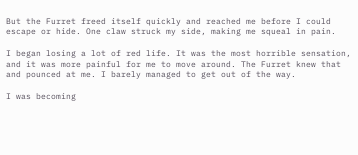But the Furret freed itself quickly and reached me before I could escape or hide. One claw struck my side, making me squeal in pain.

I began losing a lot of red life. It was the most horrible sensation, and it was more painful for me to move around. The Furret knew that and pounced at me. I barely managed to get out of the way.

I was becoming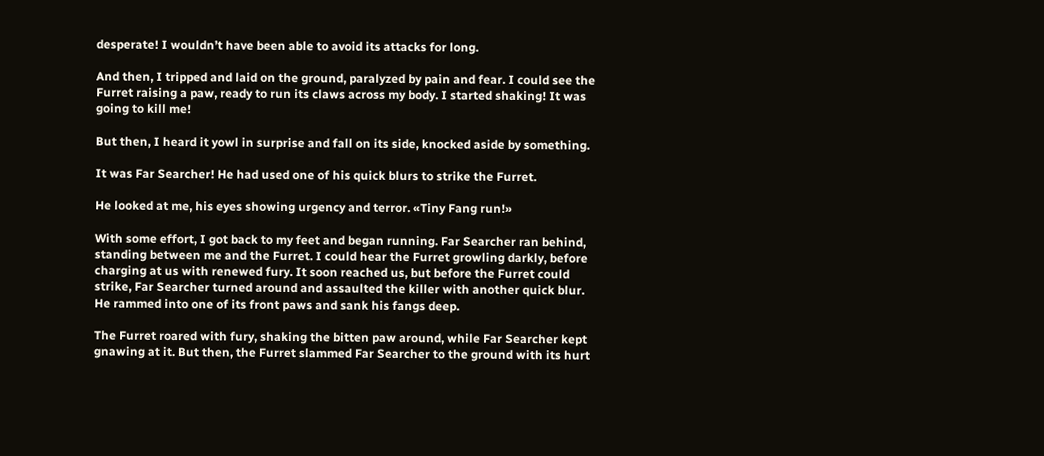desperate! I wouldn’t have been able to avoid its attacks for long.

And then, I tripped and laid on the ground, paralyzed by pain and fear. I could see the Furret raising a paw, ready to run its claws across my body. I started shaking! It was going to kill me!

But then, I heard it yowl in surprise and fall on its side, knocked aside by something.

It was Far Searcher! He had used one of his quick blurs to strike the Furret.

He looked at me, his eyes showing urgency and terror. «Tiny Fang run!»

With some effort, I got back to my feet and began running. Far Searcher ran behind, standing between me and the Furret. I could hear the Furret growling darkly, before charging at us with renewed fury. It soon reached us, but before the Furret could strike, Far Searcher turned around and assaulted the killer with another quick blur. He rammed into one of its front paws and sank his fangs deep.

The Furret roared with fury, shaking the bitten paw around, while Far Searcher kept gnawing at it. But then, the Furret slammed Far Searcher to the ground with its hurt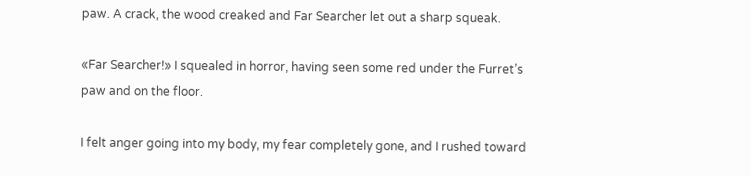paw. A crack, the wood creaked and Far Searcher let out a sharp squeak.

«Far Searcher!» I squealed in horror, having seen some red under the Furret’s paw and on the floor.

I felt anger going into my body, my fear completely gone, and I rushed toward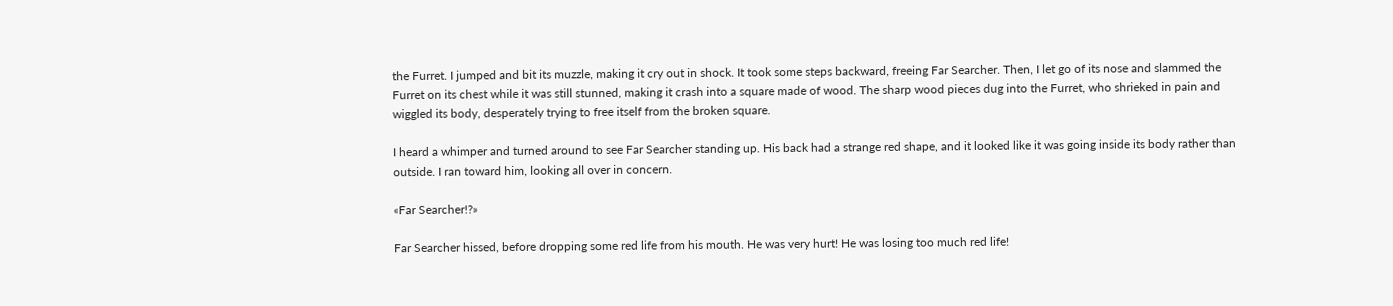the Furret. I jumped and bit its muzzle, making it cry out in shock. It took some steps backward, freeing Far Searcher. Then, I let go of its nose and slammed the Furret on its chest while it was still stunned, making it crash into a square made of wood. The sharp wood pieces dug into the Furret, who shrieked in pain and wiggled its body, desperately trying to free itself from the broken square.

I heard a whimper and turned around to see Far Searcher standing up. His back had a strange red shape, and it looked like it was going inside its body rather than outside. I ran toward him, looking all over in concern.

«Far Searcher!?»

Far Searcher hissed, before dropping some red life from his mouth. He was very hurt! He was losing too much red life!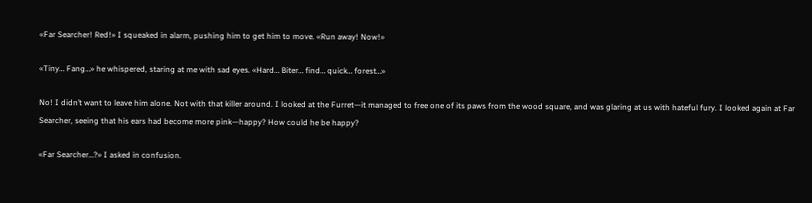«Far Searcher! Red!» I squeaked in alarm, pushing him to get him to move. «Run away! Now!»

«Tiny… Fang…» he whispered, staring at me with sad eyes. «Hard… Biter… find… quick… forest…»

No! I didn’t want to leave him alone. Not with that killer around. I looked at the Furret—it managed to free one of its paws from the wood square, and was glaring at us with hateful fury. I looked again at Far Searcher, seeing that his ears had become more pink—happy? How could he be happy?

«Far Searcher…?» I asked in confusion.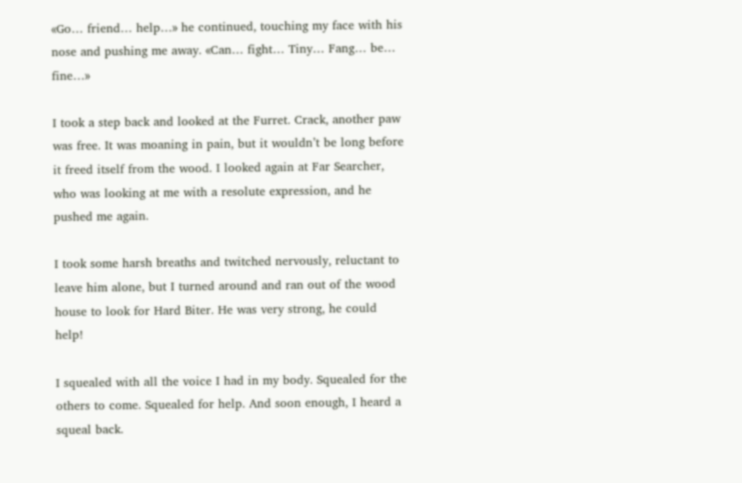«Go… friend… help…» he continued, touching my face with his nose and pushing me away. «Can… fight… Tiny… Fang… be… fine…»

I took a step back and looked at the Furret. Crack, another paw was free. It was moaning in pain, but it wouldn’t be long before it freed itself from the wood. I looked again at Far Searcher, who was looking at me with a resolute expression, and he pushed me again.

I took some harsh breaths and twitched nervously, reluctant to leave him alone, but I turned around and ran out of the wood house to look for Hard Biter. He was very strong, he could help!

I squealed with all the voice I had in my body. Squealed for the others to come. Squealed for help. And soon enough, I heard a squeal back.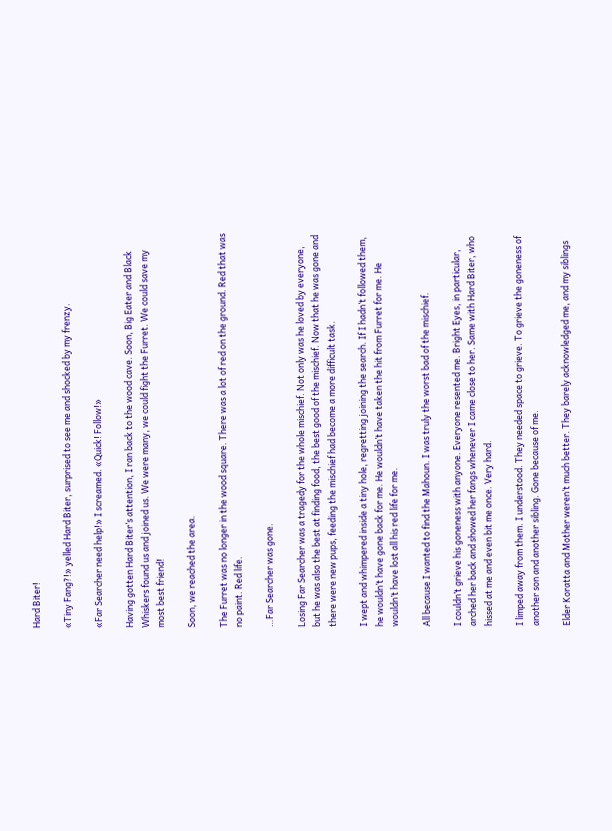Hard Biter!

«Tiny Fang?!» yelled Hard Biter, surprised to see me and shocked by my frenzy.

«Far Searcher need help!» I screamed. «Quick! Follow!»

Having gotten Hard Biter’s attention, I ran back to the wood cave. Soon, Big Eater and Black Whiskers found us and joined us. We were many, we could fight the Furret. We could save my most best friend!

Soon, we reached the area.

The Furret was no longer in the wood square. There was a lot of red on the ground. Red that was no paint. Red life.

…Far Searcher was gone.

Losing Far Searcher was a tragedy for the whole mischief. Not only was he loved by everyone, but he was also the best at finding food, the best good of the mischief. Now that he was gone and there were new pups, feeding the mischief had become a more difficult task.

I wept and whimpered inside a tiny hole, regretting joining the search. If I hadn’t followed them, he wouldn’t have gone back for me. He wouldn’t have taken the hit from Furret for me. He wouldn’t have lost all his red life for me.

All because I wanted to find the Mahoun. I was truly the worst bad of the mischief.

I couldn’t grieve his goneness with anyone. Everyone resented me. Bright Eyes, in particular, arched her back and showed her fangs whenever I came close to her. Same with Hard Biter, who hissed at me and even bit me once. Very hard.

I limped away from them. I understood. They needed space to grieve. To grieve the goneness of another son and another sibling. Gone because of me.

Elder Koratta and Mother weren’t much better. They barely acknowledged me, and my siblings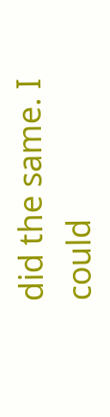did the same. I could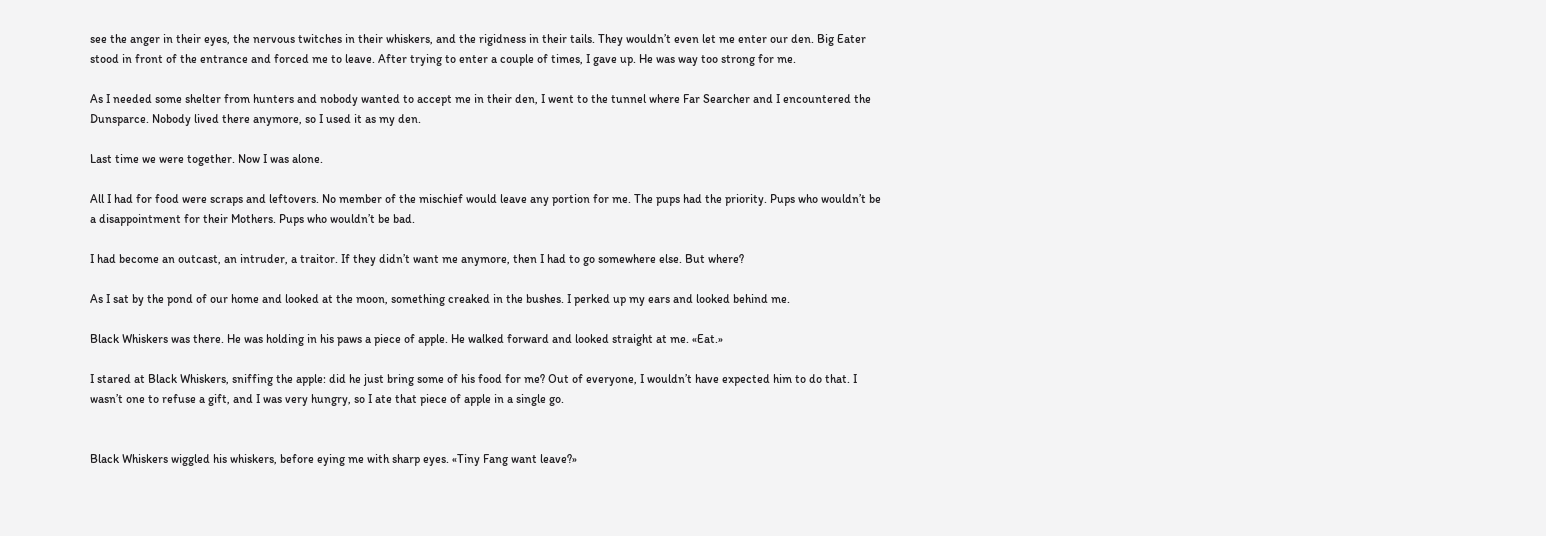see the anger in their eyes, the nervous twitches in their whiskers, and the rigidness in their tails. They wouldn’t even let me enter our den. Big Eater stood in front of the entrance and forced me to leave. After trying to enter a couple of times, I gave up. He was way too strong for me.

As I needed some shelter from hunters and nobody wanted to accept me in their den, I went to the tunnel where Far Searcher and I encountered the Dunsparce. Nobody lived there anymore, so I used it as my den.

Last time we were together. Now I was alone.

All I had for food were scraps and leftovers. No member of the mischief would leave any portion for me. The pups had the priority. Pups who wouldn’t be a disappointment for their Mothers. Pups who wouldn’t be bad.

I had become an outcast, an intruder, a traitor. If they didn’t want me anymore, then I had to go somewhere else. But where?

As I sat by the pond of our home and looked at the moon, something creaked in the bushes. I perked up my ears and looked behind me.

Black Whiskers was there. He was holding in his paws a piece of apple. He walked forward and looked straight at me. «Eat.»

I stared at Black Whiskers, sniffing the apple: did he just bring some of his food for me? Out of everyone, I wouldn’t have expected him to do that. I wasn’t one to refuse a gift, and I was very hungry, so I ate that piece of apple in a single go.


Black Whiskers wiggled his whiskers, before eying me with sharp eyes. «Tiny Fang want leave?»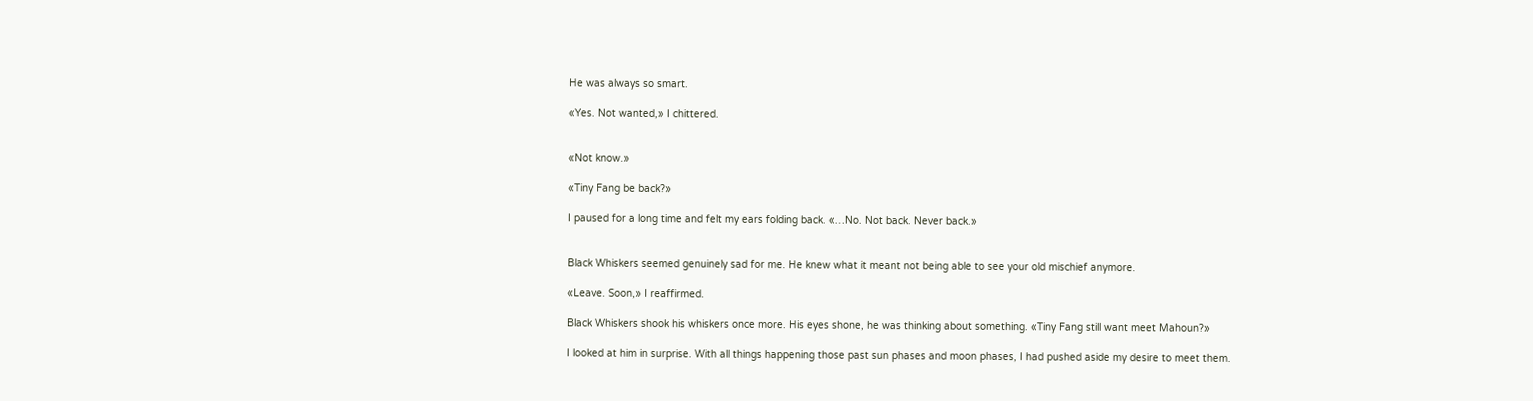He was always so smart.

«Yes. Not wanted,» I chittered.


«Not know.»

«Tiny Fang be back?»

I paused for a long time and felt my ears folding back. «…No. Not back. Never back.»


Black Whiskers seemed genuinely sad for me. He knew what it meant not being able to see your old mischief anymore.

«Leave. Soon,» I reaffirmed.

Black Whiskers shook his whiskers once more. His eyes shone, he was thinking about something. «Tiny Fang still want meet Mahoun?»

I looked at him in surprise. With all things happening those past sun phases and moon phases, I had pushed aside my desire to meet them.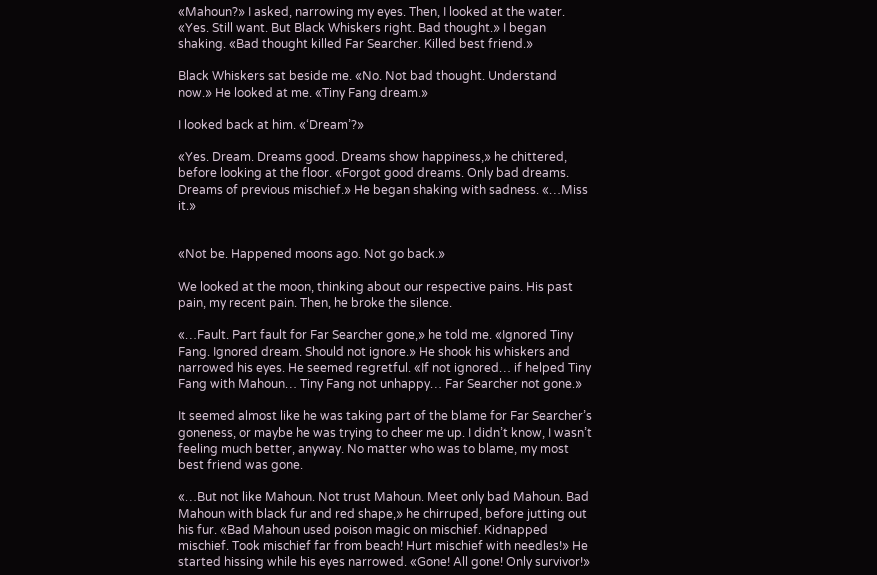«Mahoun?» I asked, narrowing my eyes. Then, I looked at the water. «Yes. Still want. But Black Whiskers right. Bad thought.» I began shaking. «Bad thought killed Far Searcher. Killed best friend.»

Black Whiskers sat beside me. «No. Not bad thought. Understand now.» He looked at me. «Tiny Fang dream.»

I looked back at him. «‘Dream’?»

«Yes. Dream. Dreams good. Dreams show happiness,» he chittered, before looking at the floor. «Forgot good dreams. Only bad dreams. Dreams of previous mischief.» He began shaking with sadness. «…Miss it.»


«Not be. Happened moons ago. Not go back.»

We looked at the moon, thinking about our respective pains. His past pain, my recent pain. Then, he broke the silence.

«…Fault. Part fault for Far Searcher gone,» he told me. «Ignored Tiny Fang. Ignored dream. Should not ignore.» He shook his whiskers and narrowed his eyes. He seemed regretful. «If not ignored… if helped Tiny Fang with Mahoun… Tiny Fang not unhappy… Far Searcher not gone.»

It seemed almost like he was taking part of the blame for Far Searcher’s goneness, or maybe he was trying to cheer me up. I didn’t know, I wasn’t feeling much better, anyway. No matter who was to blame, my most best friend was gone.

«…But not like Mahoun. Not trust Mahoun. Meet only bad Mahoun. Bad Mahoun with black fur and red shape,» he chirruped, before jutting out his fur. «Bad Mahoun used poison magic on mischief. Kidnapped mischief. Took mischief far from beach! Hurt mischief with needles!» He started hissing while his eyes narrowed. «Gone! All gone! Only survivor!»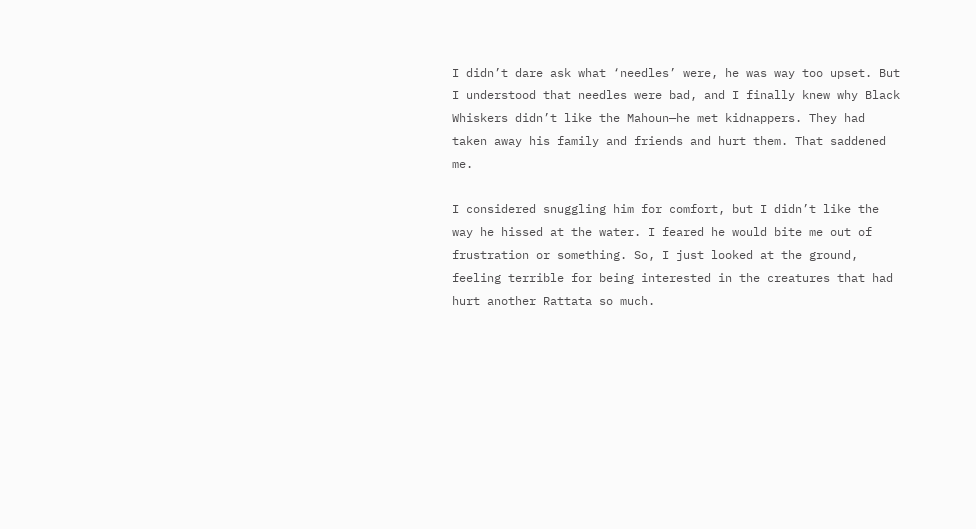I didn’t dare ask what ‘needles’ were, he was way too upset. But I understood that needles were bad, and I finally knew why Black Whiskers didn’t like the Mahoun—he met kidnappers. They had taken away his family and friends and hurt them. That saddened me.

I considered snuggling him for comfort, but I didn’t like the way he hissed at the water. I feared he would bite me out of frustration or something. So, I just looked at the ground, feeling terrible for being interested in the creatures that had hurt another Rattata so much.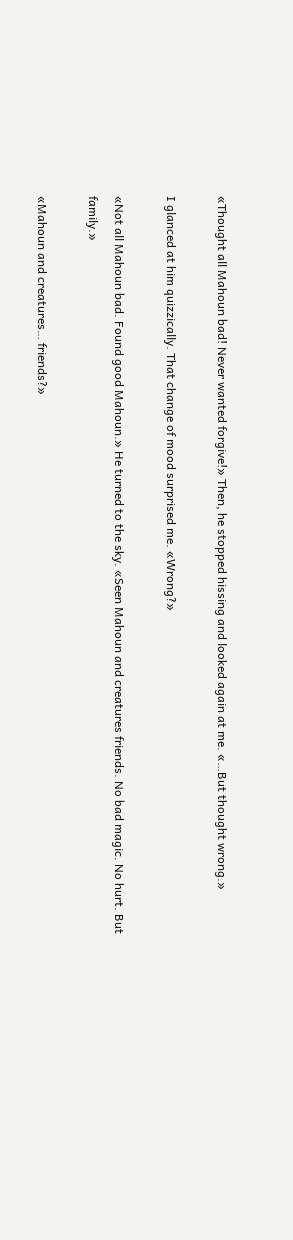«Thought all Mahoun bad! Never wanted forgive!» Then, he stopped hissing and looked again at me. «…But thought wrong.»

I glanced at him quizzically. That change of mood surprised me. «Wrong?»

«Not all Mahoun bad. Found good Mahoun.» He turned to the sky. «Seen Mahoun and creatures friends. No bad magic. No hurt. But family.»

«Mahoun and creatures… friends?»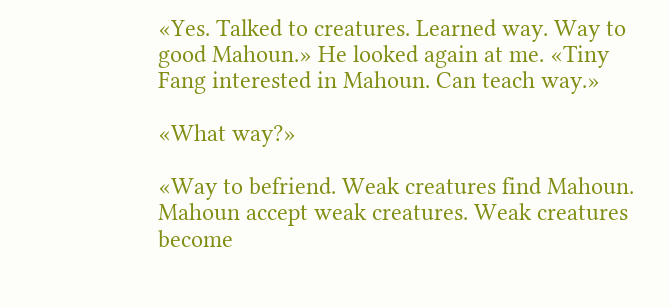«Yes. Talked to creatures. Learned way. Way to good Mahoun.» He looked again at me. «Tiny Fang interested in Mahoun. Can teach way.»

«What way?»

«Way to befriend. Weak creatures find Mahoun. Mahoun accept weak creatures. Weak creatures become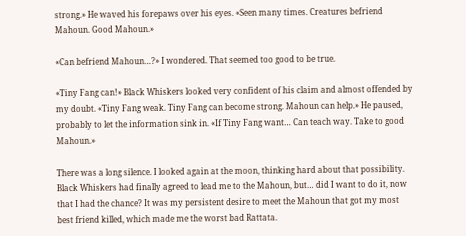strong.» He waved his forepaws over his eyes. «Seen many times. Creatures befriend Mahoun. Good Mahoun.»

«Can befriend Mahoun…?» I wondered. That seemed too good to be true.

«Tiny Fang can!» Black Whiskers looked very confident of his claim and almost offended by my doubt. «Tiny Fang weak. Tiny Fang can become strong. Mahoun can help.» He paused, probably to let the information sink in. «If Tiny Fang want… Can teach way. Take to good Mahoun.»

There was a long silence. I looked again at the moon, thinking hard about that possibility. Black Whiskers had finally agreed to lead me to the Mahoun, but… did I want to do it, now that I had the chance? It was my persistent desire to meet the Mahoun that got my most best friend killed, which made me the worst bad Rattata.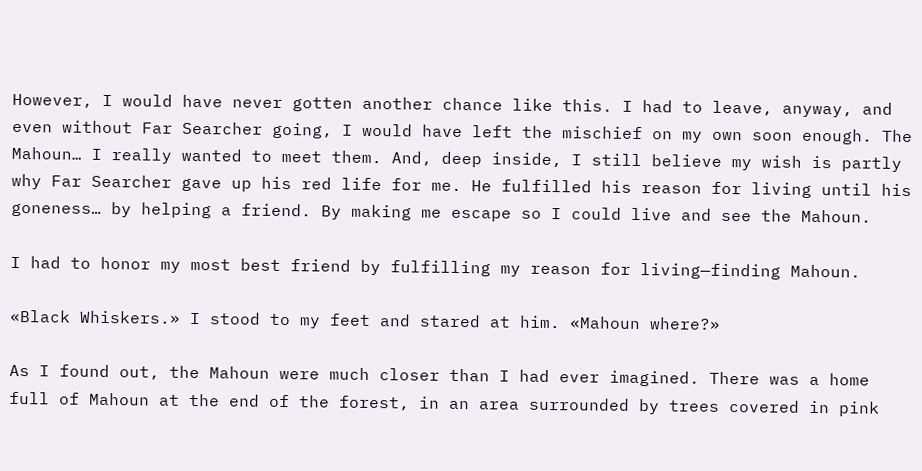However, I would have never gotten another chance like this. I had to leave, anyway, and even without Far Searcher going, I would have left the mischief on my own soon enough. The Mahoun… I really wanted to meet them. And, deep inside, I still believe my wish is partly why Far Searcher gave up his red life for me. He fulfilled his reason for living until his goneness… by helping a friend. By making me escape so I could live and see the Mahoun.

I had to honor my most best friend by fulfilling my reason for living—finding Mahoun.

«Black Whiskers.» I stood to my feet and stared at him. «Mahoun where?»

As I found out, the Mahoun were much closer than I had ever imagined. There was a home full of Mahoun at the end of the forest, in an area surrounded by trees covered in pink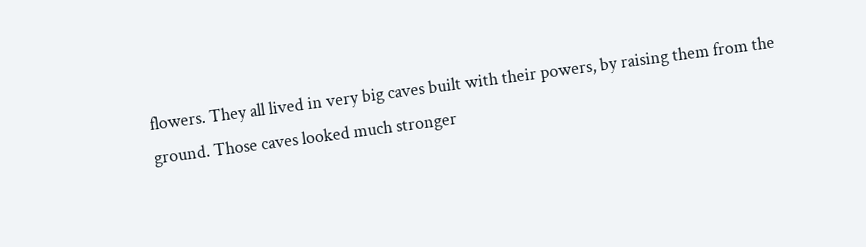flowers. They all lived in very big caves built with their powers, by raising them from the ground. Those caves looked much stronger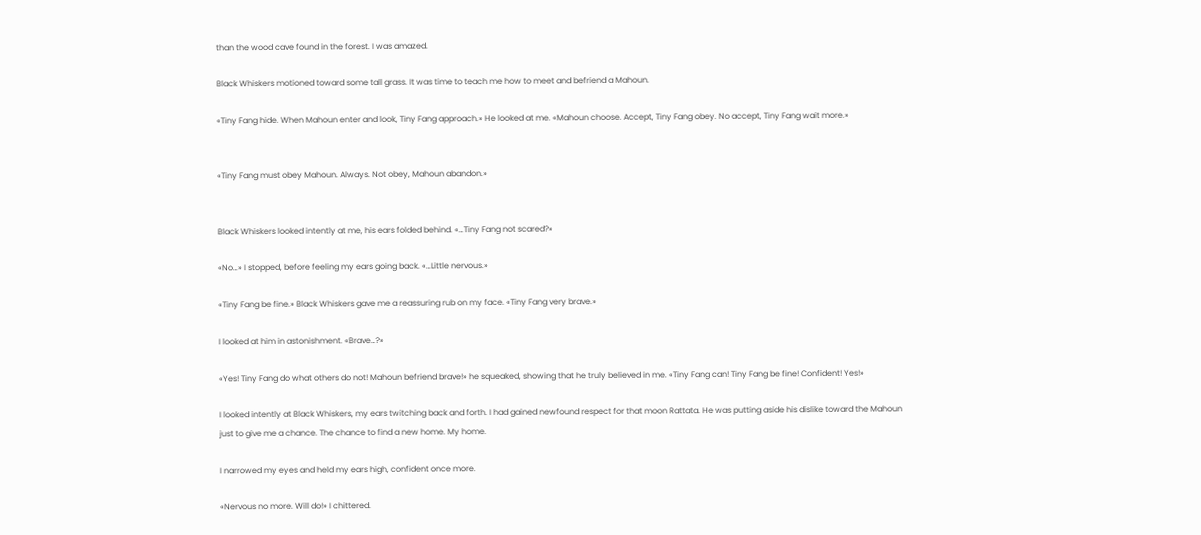than the wood cave found in the forest. I was amazed.

Black Whiskers motioned toward some tall grass. It was time to teach me how to meet and befriend a Mahoun.

«Tiny Fang hide. When Mahoun enter and look, Tiny Fang approach.» He looked at me. «Mahoun choose. Accept, Tiny Fang obey. No accept, Tiny Fang wait more.»


«Tiny Fang must obey Mahoun. Always. Not obey, Mahoun abandon.»


Black Whiskers looked intently at me, his ears folded behind. «…Tiny Fang not scared?»

«No…» I stopped, before feeling my ears going back. «…Little nervous.»

«Tiny Fang be fine.» Black Whiskers gave me a reassuring rub on my face. «Tiny Fang very brave.»

I looked at him in astonishment. «Brave…?»

«Yes! Tiny Fang do what others do not! Mahoun befriend brave!» he squeaked, showing that he truly believed in me. «Tiny Fang can! Tiny Fang be fine! Confident! Yes!»

I looked intently at Black Whiskers, my ears twitching back and forth. I had gained newfound respect for that moon Rattata. He was putting aside his dislike toward the Mahoun just to give me a chance. The chance to find a new home. My home.

I narrowed my eyes and held my ears high, confident once more.

«Nervous no more. Will do!» I chittered.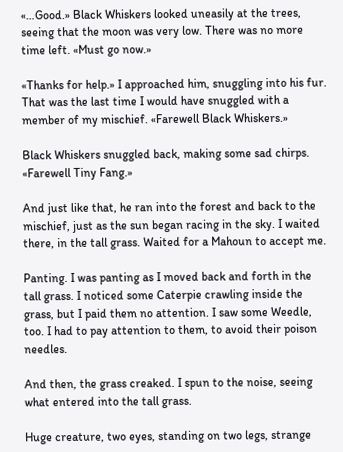«…Good.» Black Whiskers looked uneasily at the trees, seeing that the moon was very low. There was no more time left. «Must go now.»

«Thanks for help.» I approached him, snuggling into his fur. That was the last time I would have snuggled with a member of my mischief. «Farewell Black Whiskers.»

Black Whiskers snuggled back, making some sad chirps. «Farewell Tiny Fang.»

And just like that, he ran into the forest and back to the mischief, just as the sun began racing in the sky. I waited there, in the tall grass. Waited for a Mahoun to accept me.

Panting. I was panting as I moved back and forth in the tall grass. I noticed some Caterpie crawling inside the grass, but I paid them no attention. I saw some Weedle, too. I had to pay attention to them, to avoid their poison needles.

And then, the grass creaked. I spun to the noise, seeing what entered into the tall grass.

Huge creature, two eyes, standing on two legs, strange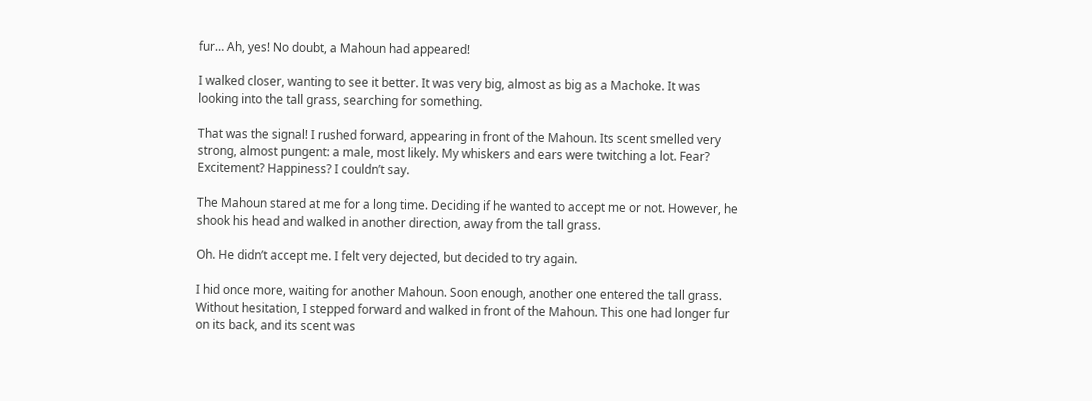fur… Ah, yes! No doubt, a Mahoun had appeared!

I walked closer, wanting to see it better. It was very big, almost as big as a Machoke. It was looking into the tall grass, searching for something.

That was the signal! I rushed forward, appearing in front of the Mahoun. Its scent smelled very strong, almost pungent: a male, most likely. My whiskers and ears were twitching a lot. Fear? Excitement? Happiness? I couldn’t say.

The Mahoun stared at me for a long time. Deciding if he wanted to accept me or not. However, he shook his head and walked in another direction, away from the tall grass.

Oh. He didn’t accept me. I felt very dejected, but decided to try again.

I hid once more, waiting for another Mahoun. Soon enough, another one entered the tall grass. Without hesitation, I stepped forward and walked in front of the Mahoun. This one had longer fur on its back, and its scent was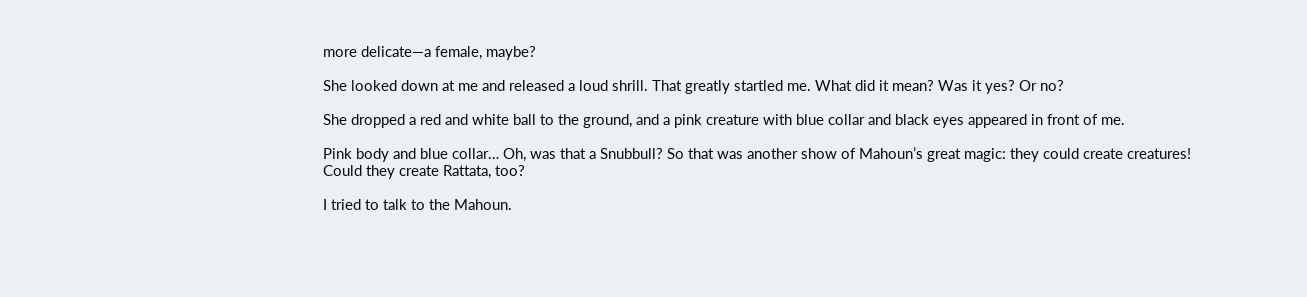more delicate—a female, maybe?

She looked down at me and released a loud shrill. That greatly startled me. What did it mean? Was it yes? Or no?

She dropped a red and white ball to the ground, and a pink creature with blue collar and black eyes appeared in front of me.

Pink body and blue collar… Oh, was that a Snubbull? So that was another show of Mahoun’s great magic: they could create creatures! Could they create Rattata, too?

I tried to talk to the Mahoun.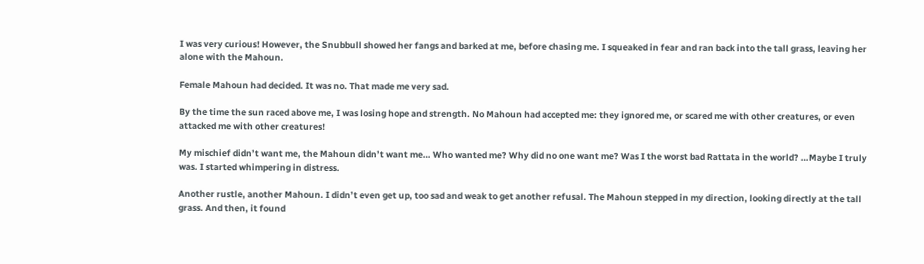I was very curious! However, the Snubbull showed her fangs and barked at me, before chasing me. I squeaked in fear and ran back into the tall grass, leaving her alone with the Mahoun.

Female Mahoun had decided. It was no. That made me very sad.

By the time the sun raced above me, I was losing hope and strength. No Mahoun had accepted me: they ignored me, or scared me with other creatures, or even attacked me with other creatures!

My mischief didn’t want me, the Mahoun didn’t want me… Who wanted me? Why did no one want me? Was I the worst bad Rattata in the world? …Maybe I truly was. I started whimpering in distress.

Another rustle, another Mahoun. I didn’t even get up, too sad and weak to get another refusal. The Mahoun stepped in my direction, looking directly at the tall grass. And then, it found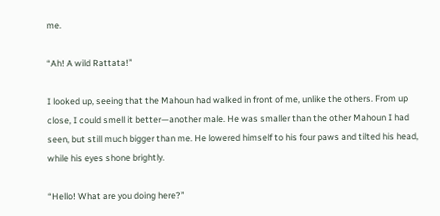me.

“Ah! A wild Rattata!”

I looked up, seeing that the Mahoun had walked in front of me, unlike the others. From up close, I could smell it better—another male. He was smaller than the other Mahoun I had seen, but still much bigger than me. He lowered himself to his four paws and tilted his head, while his eyes shone brightly.

“Hello! What are you doing here?”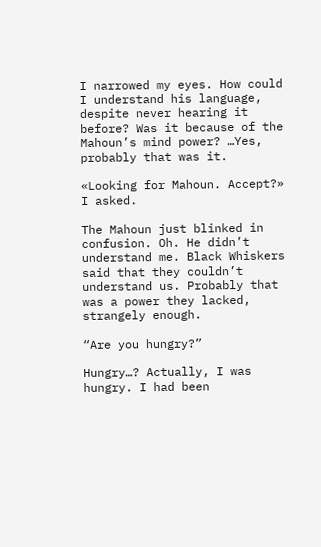I narrowed my eyes. How could I understand his language, despite never hearing it before? Was it because of the Mahoun’s mind power? …Yes, probably that was it.

«Looking for Mahoun. Accept?» I asked.

The Mahoun just blinked in confusion. Oh. He didn’t understand me. Black Whiskers said that they couldn’t understand us. Probably that was a power they lacked, strangely enough.

“Are you hungry?”

Hungry…? Actually, I was hungry. I had been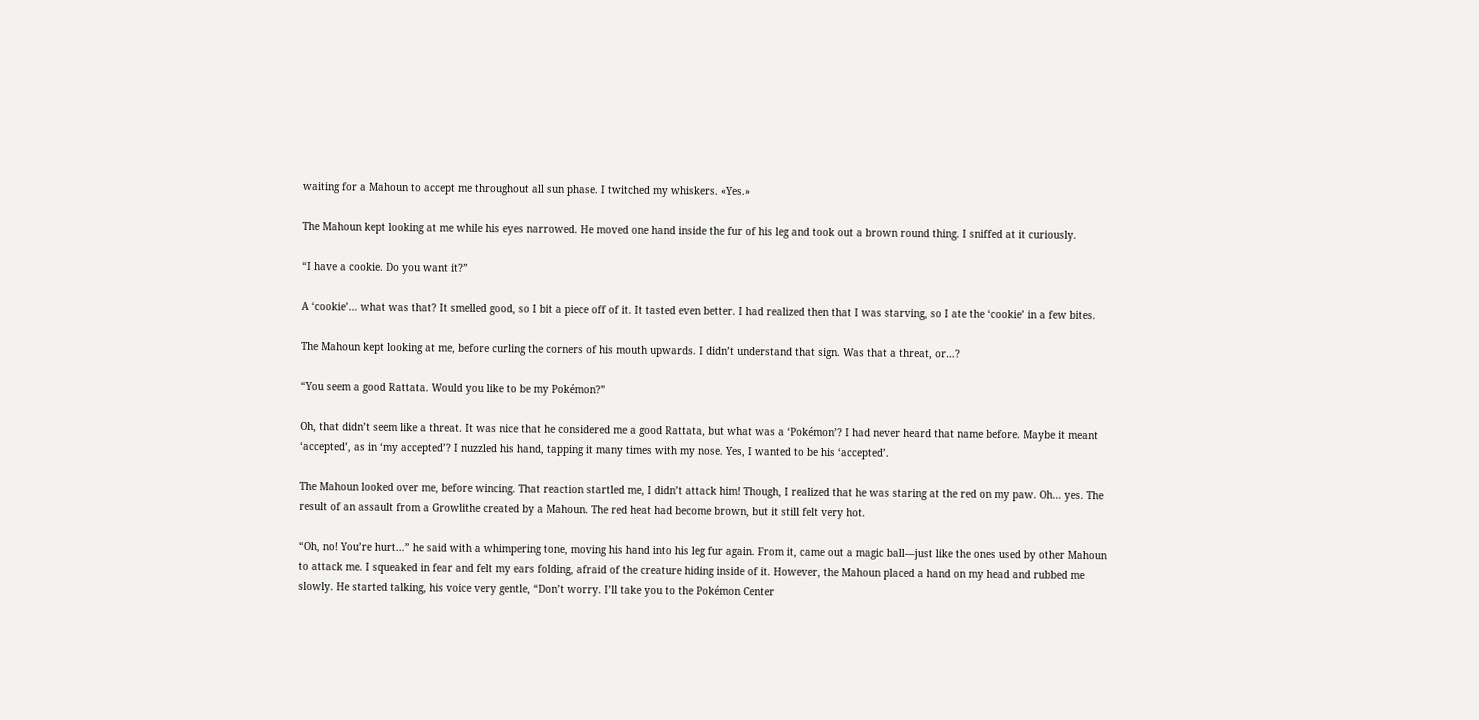waiting for a Mahoun to accept me throughout all sun phase. I twitched my whiskers. «Yes.»

The Mahoun kept looking at me while his eyes narrowed. He moved one hand inside the fur of his leg and took out a brown round thing. I sniffed at it curiously.

“I have a cookie. Do you want it?”

A ‘cookie’… what was that? It smelled good, so I bit a piece off of it. It tasted even better. I had realized then that I was starving, so I ate the ‘cookie’ in a few bites.

The Mahoun kept looking at me, before curling the corners of his mouth upwards. I didn’t understand that sign. Was that a threat, or…?

“You seem a good Rattata. Would you like to be my Pokémon?”

Oh, that didn’t seem like a threat. It was nice that he considered me a good Rattata, but what was a ‘Pokémon’? I had never heard that name before. Maybe it meant ‘accepted’, as in ‘my accepted’? I nuzzled his hand, tapping it many times with my nose. Yes, I wanted to be his ‘accepted’.

The Mahoun looked over me, before wincing. That reaction startled me, I didn’t attack him! Though, I realized that he was staring at the red on my paw. Oh… yes. The result of an assault from a Growlithe created by a Mahoun. The red heat had become brown, but it still felt very hot.

“Oh, no! You’re hurt…” he said with a whimpering tone, moving his hand into his leg fur again. From it, came out a magic ball—just like the ones used by other Mahoun to attack me. I squeaked in fear and felt my ears folding, afraid of the creature hiding inside of it. However, the Mahoun placed a hand on my head and rubbed me slowly. He started talking, his voice very gentle, “Don’t worry. I’ll take you to the Pokémon Center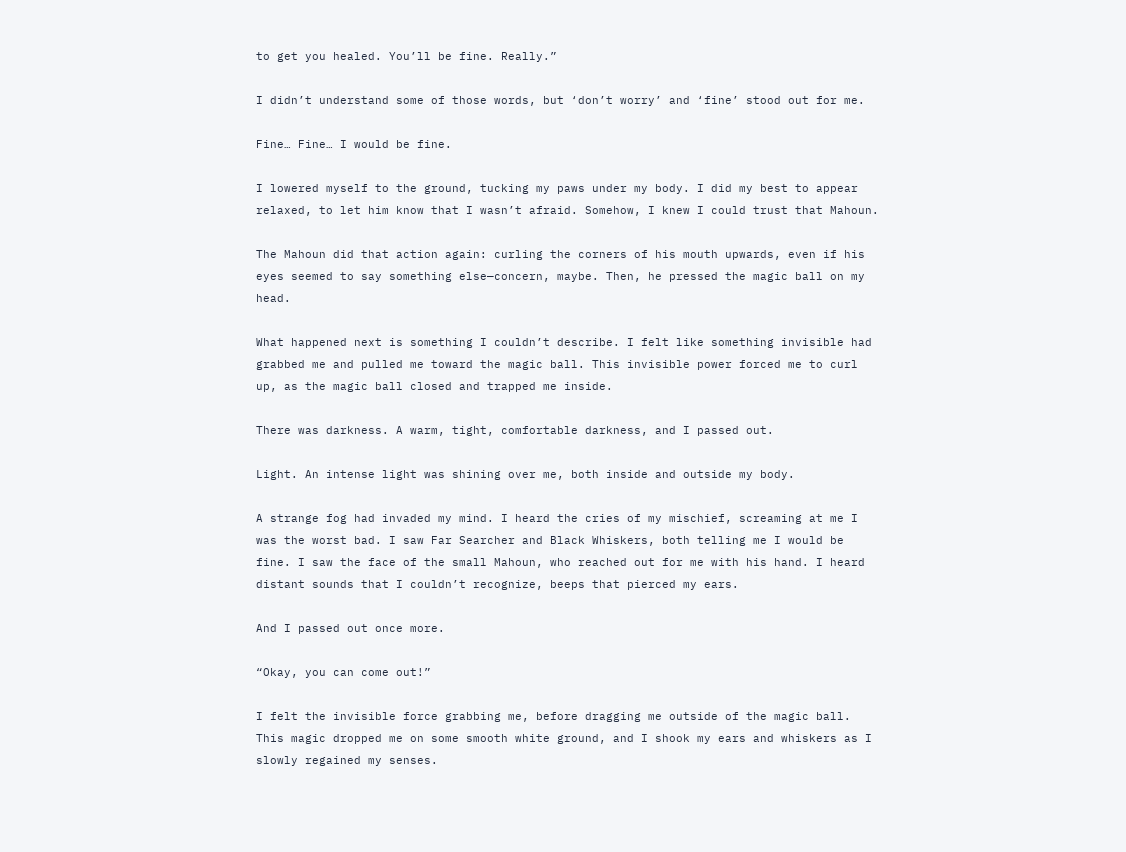to get you healed. You’ll be fine. Really.”

I didn’t understand some of those words, but ‘don’t worry’ and ‘fine’ stood out for me.

Fine… Fine… I would be fine.

I lowered myself to the ground, tucking my paws under my body. I did my best to appear relaxed, to let him know that I wasn’t afraid. Somehow, I knew I could trust that Mahoun.

The Mahoun did that action again: curling the corners of his mouth upwards, even if his eyes seemed to say something else—concern, maybe. Then, he pressed the magic ball on my head.

What happened next is something I couldn’t describe. I felt like something invisible had grabbed me and pulled me toward the magic ball. This invisible power forced me to curl up, as the magic ball closed and trapped me inside.

There was darkness. A warm, tight, comfortable darkness, and I passed out.

Light. An intense light was shining over me, both inside and outside my body.

A strange fog had invaded my mind. I heard the cries of my mischief, screaming at me I was the worst bad. I saw Far Searcher and Black Whiskers, both telling me I would be fine. I saw the face of the small Mahoun, who reached out for me with his hand. I heard distant sounds that I couldn’t recognize, beeps that pierced my ears.

And I passed out once more.

“Okay, you can come out!”

I felt the invisible force grabbing me, before dragging me outside of the magic ball. This magic dropped me on some smooth white ground, and I shook my ears and whiskers as I slowly regained my senses.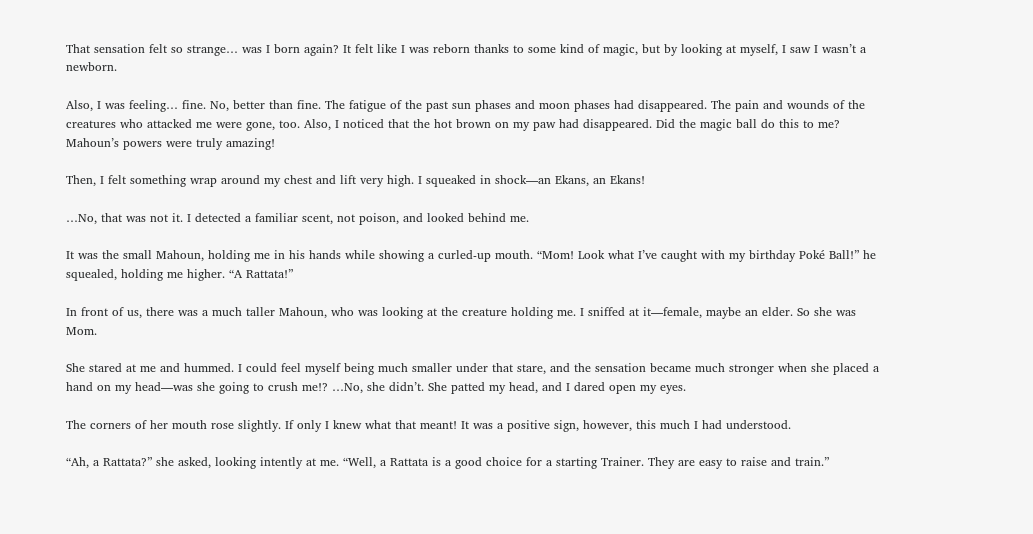That sensation felt so strange… was I born again? It felt like I was reborn thanks to some kind of magic, but by looking at myself, I saw I wasn’t a newborn.

Also, I was feeling… fine. No, better than fine. The fatigue of the past sun phases and moon phases had disappeared. The pain and wounds of the creatures who attacked me were gone, too. Also, I noticed that the hot brown on my paw had disappeared. Did the magic ball do this to me? Mahoun’s powers were truly amazing!

Then, I felt something wrap around my chest and lift very high. I squeaked in shock—an Ekans, an Ekans!

…No, that was not it. I detected a familiar scent, not poison, and looked behind me.

It was the small Mahoun, holding me in his hands while showing a curled-up mouth. “Mom! Look what I’ve caught with my birthday Poké Ball!” he squealed, holding me higher. “A Rattata!”

In front of us, there was a much taller Mahoun, who was looking at the creature holding me. I sniffed at it—female, maybe an elder. So she was Mom.

She stared at me and hummed. I could feel myself being much smaller under that stare, and the sensation became much stronger when she placed a hand on my head—was she going to crush me!? …No, she didn’t. She patted my head, and I dared open my eyes.

The corners of her mouth rose slightly. If only I knew what that meant! It was a positive sign, however, this much I had understood.

“Ah, a Rattata?” she asked, looking intently at me. “Well, a Rattata is a good choice for a starting Trainer. They are easy to raise and train.”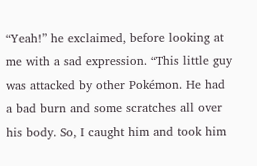“Yeah!” he exclaimed, before looking at me with a sad expression. “This little guy was attacked by other Pokémon. He had a bad burn and some scratches all over his body. So, I caught him and took him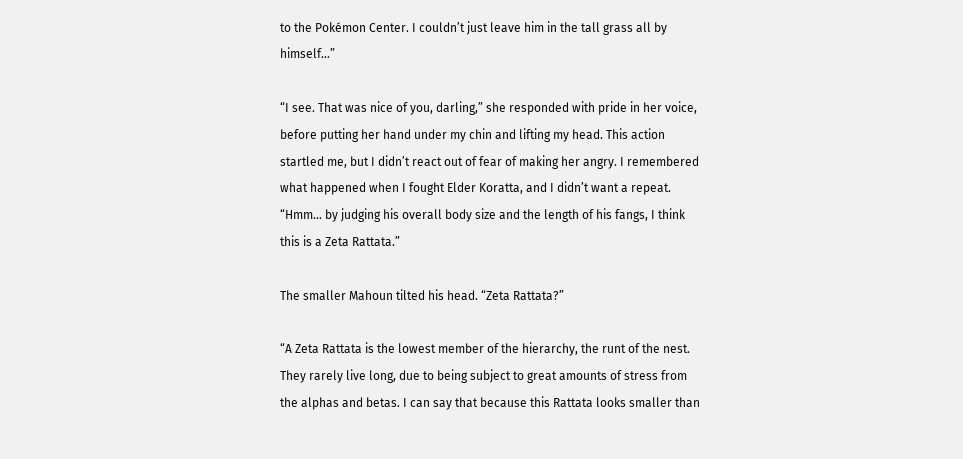to the Pokémon Center. I couldn’t just leave him in the tall grass all by himself…”

“I see. That was nice of you, darling,” she responded with pride in her voice, before putting her hand under my chin and lifting my head. This action startled me, but I didn’t react out of fear of making her angry. I remembered what happened when I fought Elder Koratta, and I didn’t want a repeat. “Hmm… by judging his overall body size and the length of his fangs, I think this is a Zeta Rattata.”

The smaller Mahoun tilted his head. “Zeta Rattata?”

“A Zeta Rattata is the lowest member of the hierarchy, the runt of the nest. They rarely live long, due to being subject to great amounts of stress from the alphas and betas. I can say that because this Rattata looks smaller than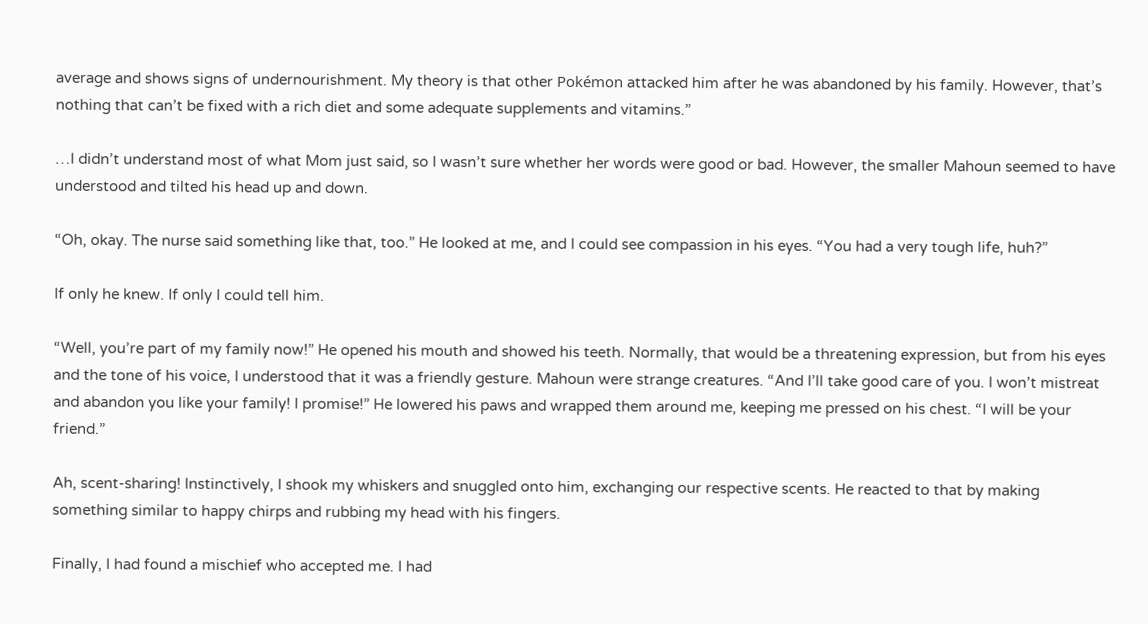average and shows signs of undernourishment. My theory is that other Pokémon attacked him after he was abandoned by his family. However, that’s nothing that can’t be fixed with a rich diet and some adequate supplements and vitamins.”

…I didn’t understand most of what Mom just said, so I wasn’t sure whether her words were good or bad. However, the smaller Mahoun seemed to have understood and tilted his head up and down.

“Oh, okay. The nurse said something like that, too.” He looked at me, and I could see compassion in his eyes. “You had a very tough life, huh?”

If only he knew. If only I could tell him.

“Well, you’re part of my family now!” He opened his mouth and showed his teeth. Normally, that would be a threatening expression, but from his eyes and the tone of his voice, I understood that it was a friendly gesture. Mahoun were strange creatures. “And I’ll take good care of you. I won’t mistreat and abandon you like your family! I promise!” He lowered his paws and wrapped them around me, keeping me pressed on his chest. “I will be your friend.”

Ah, scent-sharing! Instinctively, I shook my whiskers and snuggled onto him, exchanging our respective scents. He reacted to that by making something similar to happy chirps and rubbing my head with his fingers.

Finally, I had found a mischief who accepted me. I had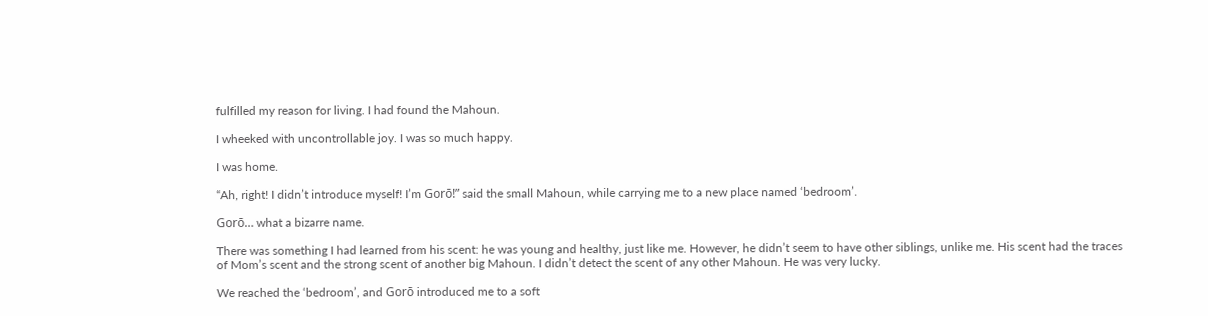fulfilled my reason for living. I had found the Mahoun.

I wheeked with uncontrollable joy. I was so much happy.

I was home.

“Ah, right! I didn’t introduce myself! I’m Gorō!” said the small Mahoun, while carrying me to a new place named ‘bedroom’.

Gorō… what a bizarre name.

There was something I had learned from his scent: he was young and healthy, just like me. However, he didn’t seem to have other siblings, unlike me. His scent had the traces of Mom’s scent and the strong scent of another big Mahoun. I didn’t detect the scent of any other Mahoun. He was very lucky.

We reached the ‘bedroom’, and Gorō introduced me to a soft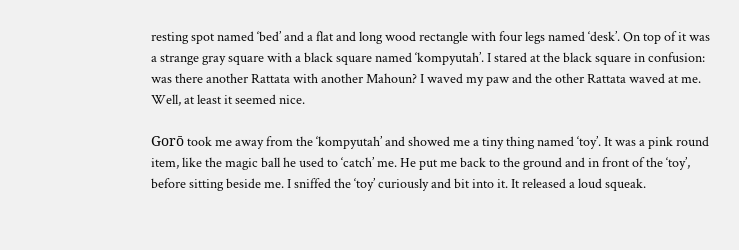resting spot named ‘bed’ and a flat and long wood rectangle with four legs named ‘desk’. On top of it was a strange gray square with a black square named ‘kompyutah’. I stared at the black square in confusion: was there another Rattata with another Mahoun? I waved my paw and the other Rattata waved at me. Well, at least it seemed nice.

Gorō took me away from the ‘kompyutah’ and showed me a tiny thing named ‘toy’. It was a pink round item, like the magic ball he used to ‘catch’ me. He put me back to the ground and in front of the ‘toy’, before sitting beside me. I sniffed the ‘toy’ curiously and bit into it. It released a loud squeak.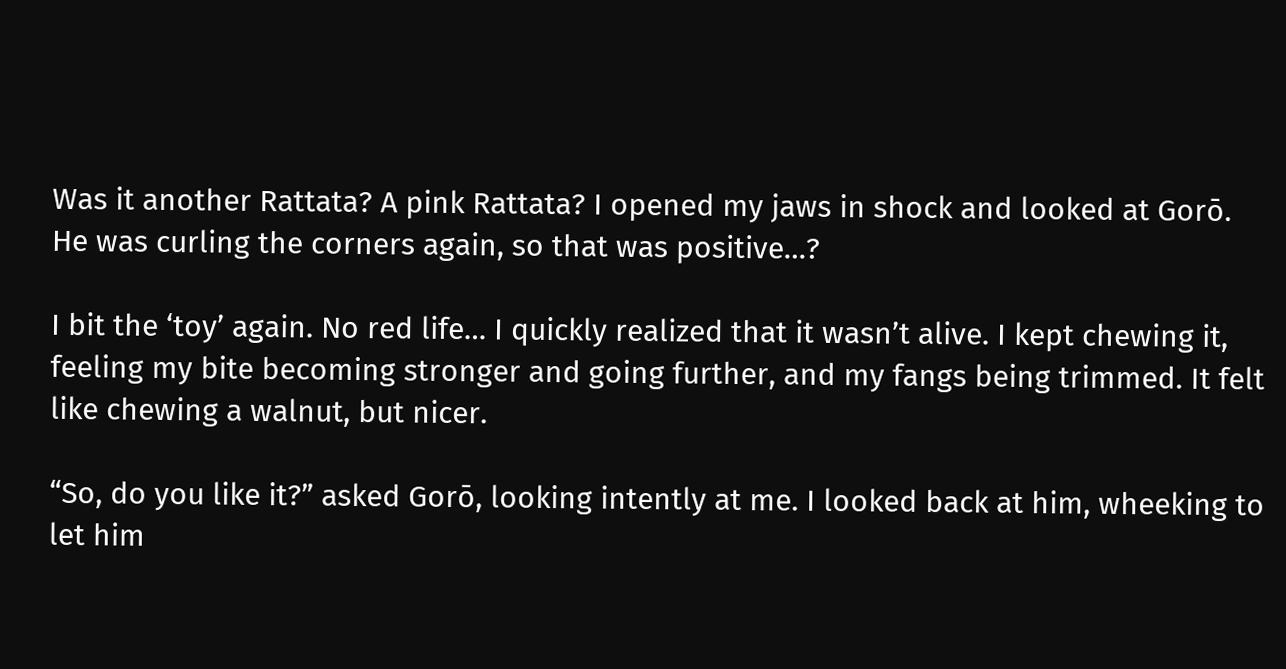Was it another Rattata? A pink Rattata? I opened my jaws in shock and looked at Gorō. He was curling the corners again, so that was positive…?

I bit the ‘toy’ again. No red life… I quickly realized that it wasn’t alive. I kept chewing it, feeling my bite becoming stronger and going further, and my fangs being trimmed. It felt like chewing a walnut, but nicer.

“So, do you like it?” asked Gorō, looking intently at me. I looked back at him, wheeking to let him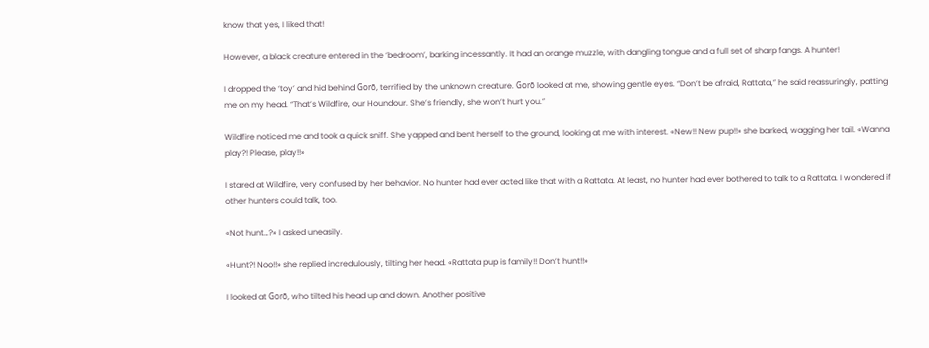know that yes, I liked that!

However, a black creature entered in the ‘bedroom’, barking incessantly. It had an orange muzzle, with dangling tongue and a full set of sharp fangs. A hunter!

I dropped the ‘toy’ and hid behind Gorō, terrified by the unknown creature. Gorō looked at me, showing gentle eyes. “Don’t be afraid, Rattata,” he said reassuringly, patting me on my head. “That’s Wildfire, our Houndour. She’s friendly, she won’t hurt you.”

Wildfire noticed me and took a quick sniff. She yapped and bent herself to the ground, looking at me with interest. «New!! New pup!!» she barked, wagging her tail. «Wanna play?! Please, play!!»

I stared at Wildfire, very confused by her behavior. No hunter had ever acted like that with a Rattata. At least, no hunter had ever bothered to talk to a Rattata. I wondered if other hunters could talk, too.

«Not hunt…?» I asked uneasily.

«Hunt?! Noo!!» she replied incredulously, tilting her head. «Rattata pup is family!! Don’t hunt!!»

I looked at Gorō, who tilted his head up and down. Another positive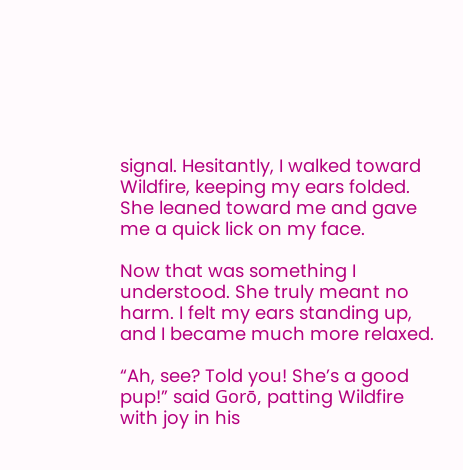signal. Hesitantly, I walked toward Wildfire, keeping my ears folded. She leaned toward me and gave me a quick lick on my face.

Now that was something I understood. She truly meant no harm. I felt my ears standing up, and I became much more relaxed.

“Ah, see? Told you! She’s a good pup!” said Gorō, patting Wildfire with joy in his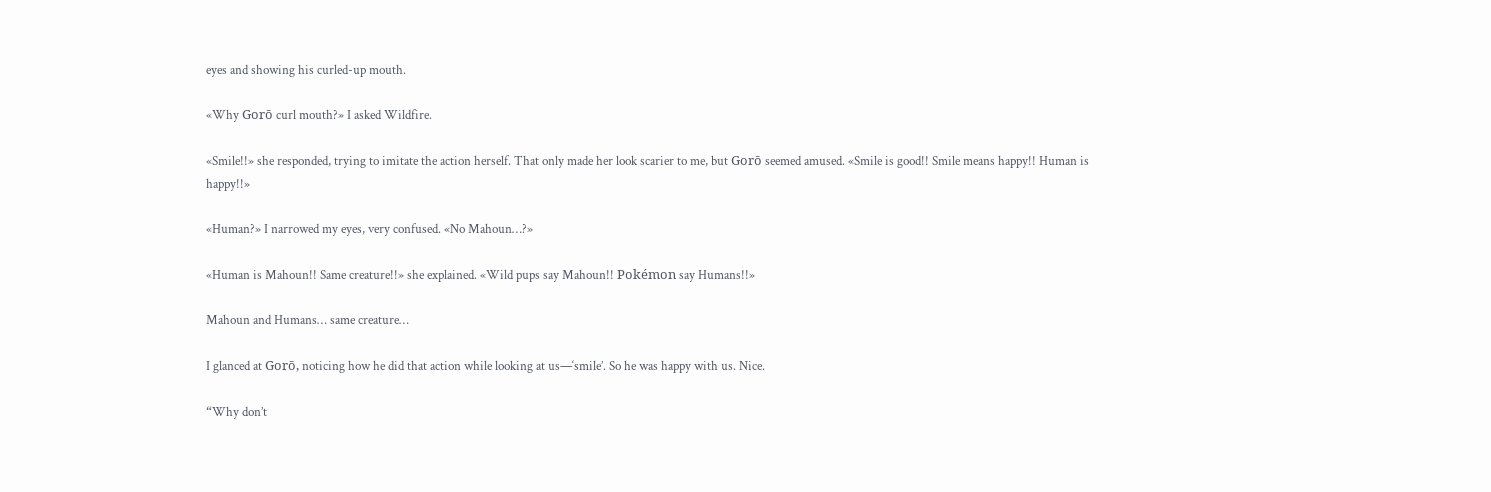eyes and showing his curled-up mouth.

«Why Gorō curl mouth?» I asked Wildfire.

«Smile!!» she responded, trying to imitate the action herself. That only made her look scarier to me, but Gorō seemed amused. «Smile is good!! Smile means happy!! Human is happy!!»

«Human?» I narrowed my eyes, very confused. «No Mahoun…?»

«Human is Mahoun!! Same creature!!» she explained. «Wild pups say Mahoun!! Pokémon say Humans!!»

Mahoun and Humans… same creature…

I glanced at Gorō, noticing how he did that action while looking at us—‘smile’. So he was happy with us. Nice.

“Why don’t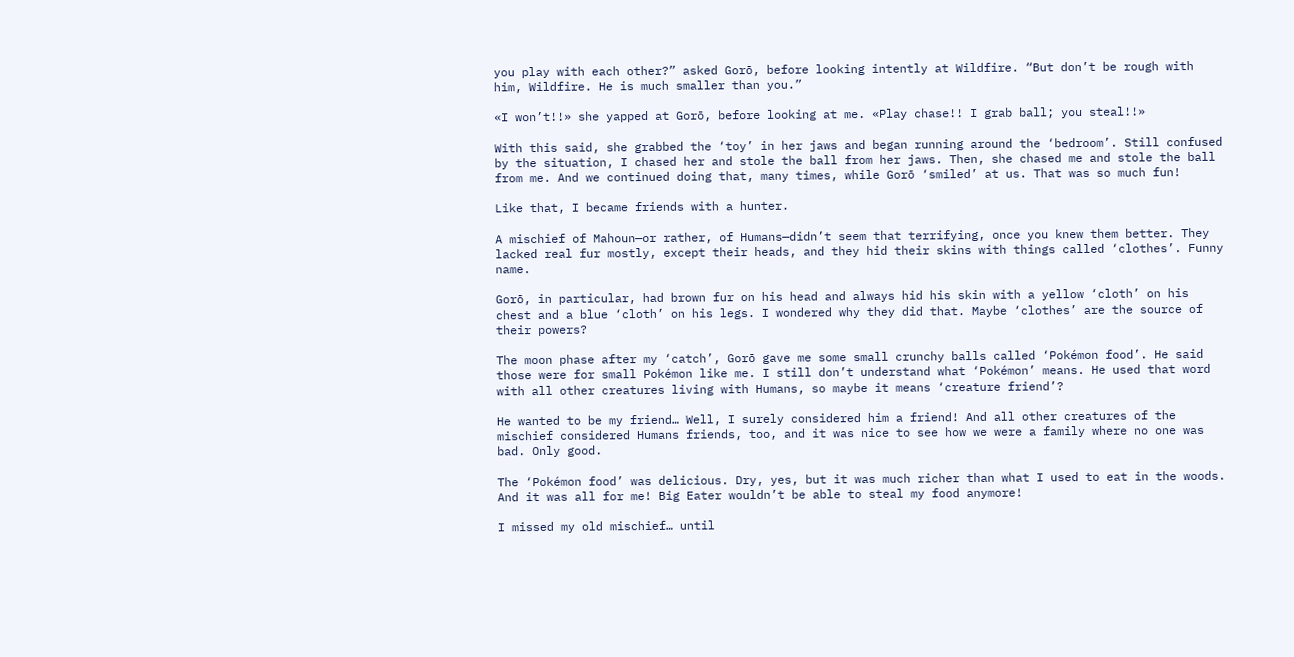you play with each other?” asked Gorō, before looking intently at Wildfire. “But don’t be rough with him, Wildfire. He is much smaller than you.”

«I won’t!!» she yapped at Gorō, before looking at me. «Play chase!! I grab ball; you steal!!»

With this said, she grabbed the ‘toy’ in her jaws and began running around the ‘bedroom’. Still confused by the situation, I chased her and stole the ball from her jaws. Then, she chased me and stole the ball from me. And we continued doing that, many times, while Gorō ‘smiled’ at us. That was so much fun!

Like that, I became friends with a hunter.

A mischief of Mahoun—or rather, of Humans—didn’t seem that terrifying, once you knew them better. They lacked real fur mostly, except their heads, and they hid their skins with things called ‘clothes’. Funny name.

Gorō, in particular, had brown fur on his head and always hid his skin with a yellow ‘cloth’ on his chest and a blue ‘cloth’ on his legs. I wondered why they did that. Maybe ‘clothes’ are the source of their powers?

The moon phase after my ‘catch’, Gorō gave me some small crunchy balls called ‘Pokémon food’. He said those were for small Pokémon like me. I still don’t understand what ‘Pokémon’ means. He used that word with all other creatures living with Humans, so maybe it means ‘creature friend’?

He wanted to be my friend… Well, I surely considered him a friend! And all other creatures of the mischief considered Humans friends, too, and it was nice to see how we were a family where no one was bad. Only good.

The ‘Pokémon food’ was delicious. Dry, yes, but it was much richer than what I used to eat in the woods. And it was all for me! Big Eater wouldn’t be able to steal my food anymore!

I missed my old mischief… until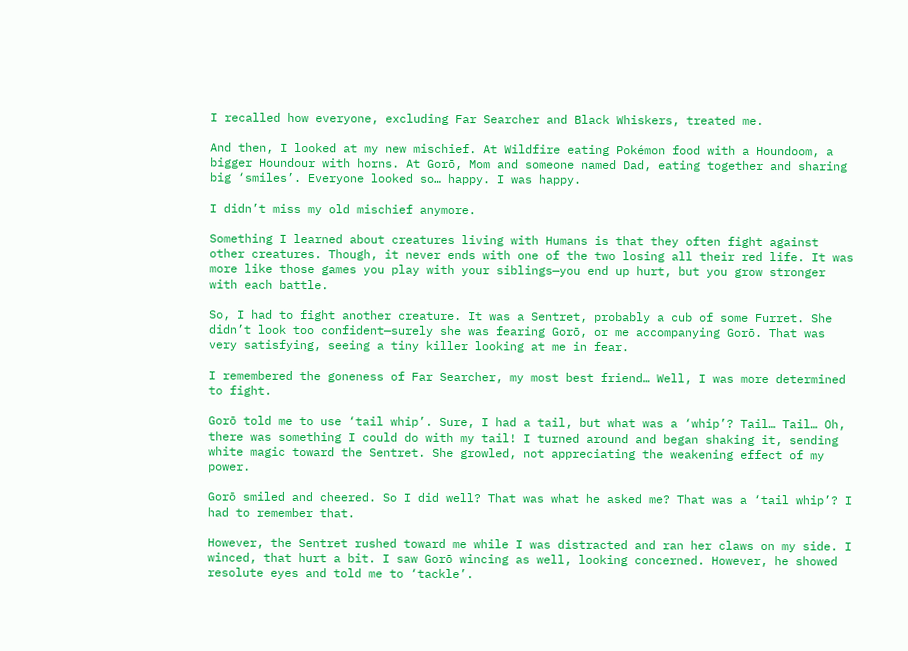I recalled how everyone, excluding Far Searcher and Black Whiskers, treated me.

And then, I looked at my new mischief. At Wildfire eating Pokémon food with a Houndoom, a bigger Houndour with horns. At Gorō, Mom and someone named Dad, eating together and sharing big ‘smiles’. Everyone looked so… happy. I was happy.

I didn’t miss my old mischief anymore.

Something I learned about creatures living with Humans is that they often fight against other creatures. Though, it never ends with one of the two losing all their red life. It was more like those games you play with your siblings—you end up hurt, but you grow stronger with each battle.

So, I had to fight another creature. It was a Sentret, probably a cub of some Furret. She didn’t look too confident—surely she was fearing Gorō, or me accompanying Gorō. That was very satisfying, seeing a tiny killer looking at me in fear.

I remembered the goneness of Far Searcher, my most best friend… Well, I was more determined to fight.

Gorō told me to use ‘tail whip’. Sure, I had a tail, but what was a ‘whip’? Tail… Tail… Oh, there was something I could do with my tail! I turned around and began shaking it, sending white magic toward the Sentret. She growled, not appreciating the weakening effect of my power.

Gorō smiled and cheered. So I did well? That was what he asked me? That was a ‘tail whip’? I had to remember that.

However, the Sentret rushed toward me while I was distracted and ran her claws on my side. I winced, that hurt a bit. I saw Gorō wincing as well, looking concerned. However, he showed resolute eyes and told me to ‘tackle’.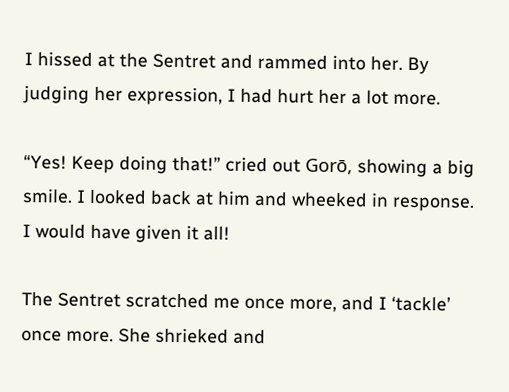I hissed at the Sentret and rammed into her. By judging her expression, I had hurt her a lot more.

“Yes! Keep doing that!” cried out Gorō, showing a big smile. I looked back at him and wheeked in response. I would have given it all!

The Sentret scratched me once more, and I ‘tackle’ once more. She shrieked and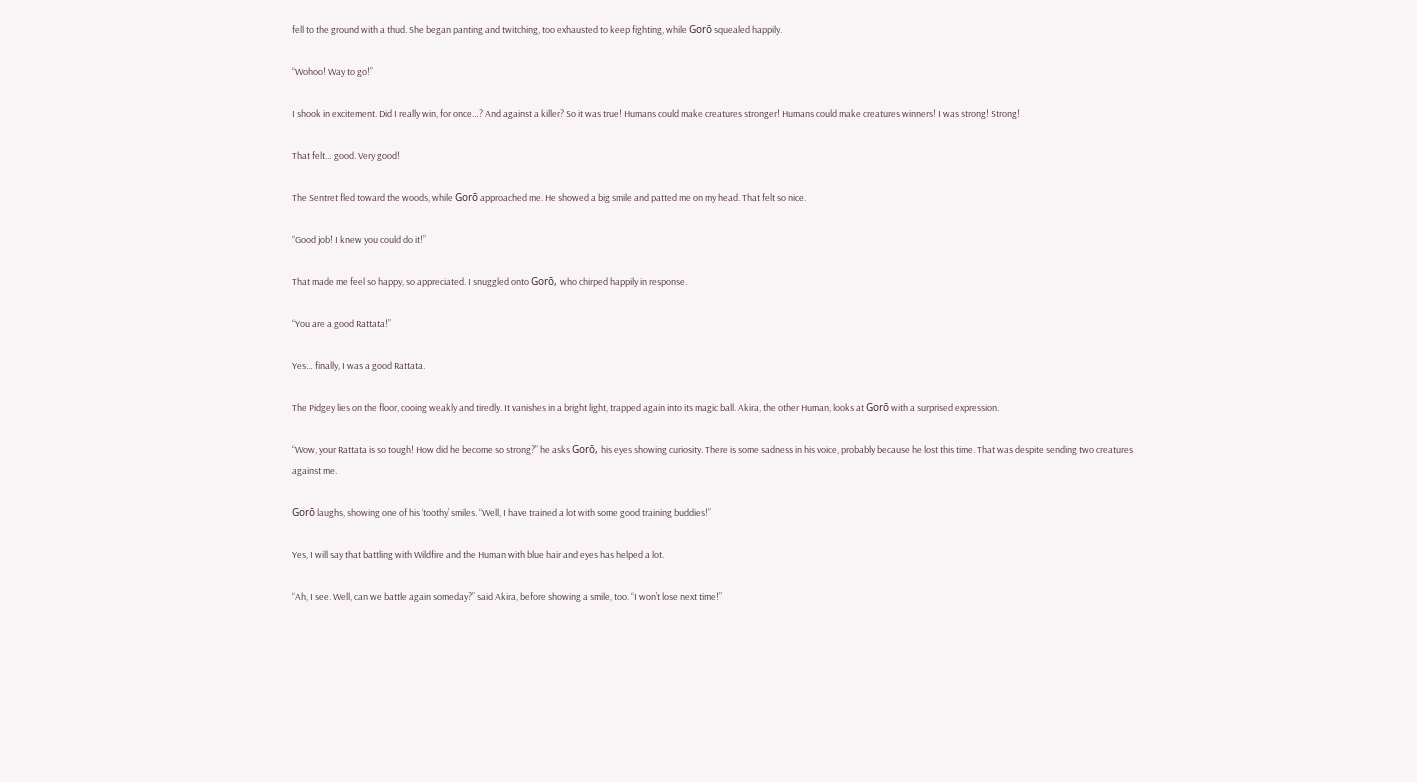fell to the ground with a thud. She began panting and twitching, too exhausted to keep fighting, while Gorō squealed happily.

“Wohoo! Way to go!”

I shook in excitement. Did I really win, for once…? And against a killer? So it was true! Humans could make creatures stronger! Humans could make creatures winners! I was strong! Strong!

That felt… good. Very good!

The Sentret fled toward the woods, while Gorō approached me. He showed a big smile and patted me on my head. That felt so nice.

“Good job! I knew you could do it!”

That made me feel so happy, so appreciated. I snuggled onto Gorō, who chirped happily in response.

“You are a good Rattata!”

Yes… finally, I was a good Rattata.

The Pidgey lies on the floor, cooing weakly and tiredly. It vanishes in a bright light, trapped again into its magic ball. Akira, the other Human, looks at Gorō with a surprised expression.

“Wow, your Rattata is so tough! How did he become so strong?” he asks Gorō, his eyes showing curiosity. There is some sadness in his voice, probably because he lost this time. That was despite sending two creatures against me.

Gorō laughs, showing one of his ‘toothy’ smiles. “Well, I have trained a lot with some good training buddies!”

Yes, I will say that battling with Wildfire and the Human with blue hair and eyes has helped a lot.

“Ah, I see. Well, can we battle again someday?” said Akira, before showing a smile, too. “I won’t lose next time!”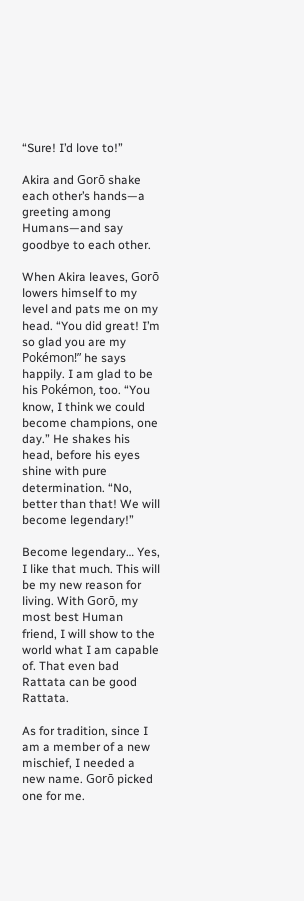“Sure! I’d love to!”

Akira and Gorō shake each other’s hands—a greeting among Humans—and say goodbye to each other.

When Akira leaves, Gorō lowers himself to my level and pats me on my head. “You did great! I’m so glad you are my Pokémon!” he says happily. I am glad to be his Pokémon, too. “You know, I think we could become champions, one day.” He shakes his head, before his eyes shine with pure determination. “No, better than that! We will become legendary!”

Become legendary… Yes, I like that much. This will be my new reason for living. With Gorō, my most best Human friend, I will show to the world what I am capable of. That even bad Rattata can be good Rattata.

As for tradition, since I am a member of a new mischief, I needed a new name. Gorō picked one for me.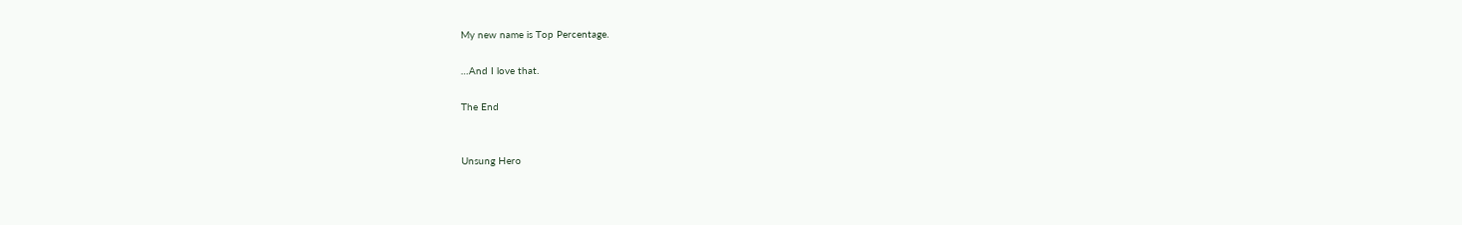My new name is Top Percentage.

…And I love that.

The End


Unsung Hero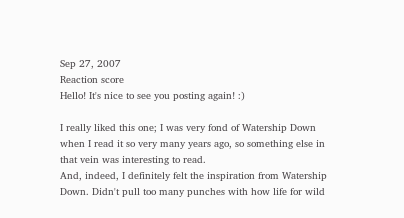Sep 27, 2007
Reaction score
Hello! It's nice to see you posting again! :)

I really liked this one; I was very fond of Watership Down when I read it so very many years ago, so something else in that vein was interesting to read.
And, indeed, I definitely felt the inspiration from Watership Down. Didn't pull too many punches with how life for wild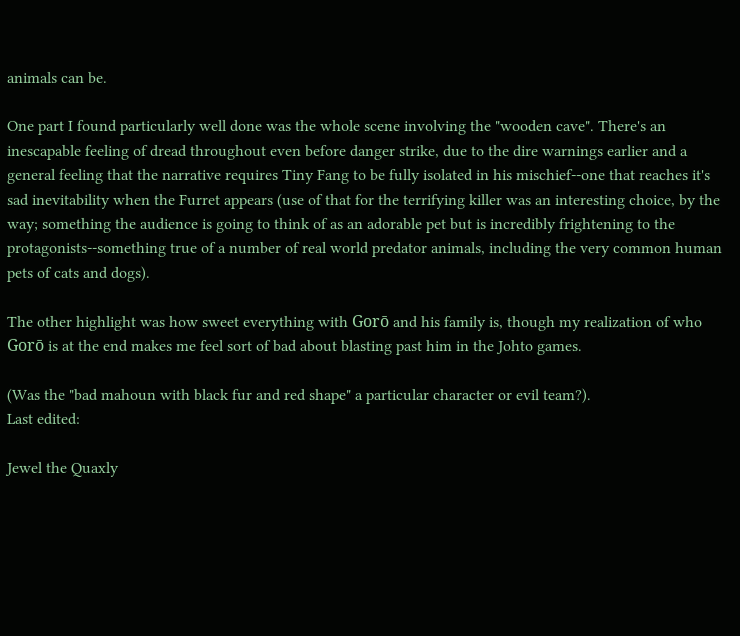animals can be.

One part I found particularly well done was the whole scene involving the "wooden cave". There's an inescapable feeling of dread throughout even before danger strike, due to the dire warnings earlier and a general feeling that the narrative requires Tiny Fang to be fully isolated in his mischief--one that reaches it's sad inevitability when the Furret appears (use of that for the terrifying killer was an interesting choice, by the way; something the audience is going to think of as an adorable pet but is incredibly frightening to the protagonists--something true of a number of real world predator animals, including the very common human pets of cats and dogs).

The other highlight was how sweet everything with Gorō and his family is, though my realization of who Gorō is at the end makes me feel sort of bad about blasting past him in the Johto games.

(Was the "bad mahoun with black fur and red shape" a particular character or evil team?).
Last edited:

Jewel the Quaxly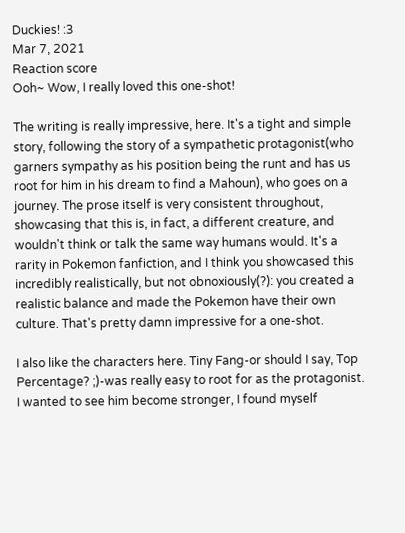Duckies! :3
Mar 7, 2021
Reaction score
Ooh~ Wow, I really loved this one-shot!

The writing is really impressive, here. It's a tight and simple story, following the story of a sympathetic protagonist(who garners sympathy as his position being the runt and has us root for him in his dream to find a Mahoun), who goes on a journey. The prose itself is very consistent throughout, showcasing that this is, in fact, a different creature, and wouldn't think or talk the same way humans would. It's a rarity in Pokemon fanfiction, and I think you showcased this incredibly realistically, but not obnoxiously(?): you created a realistic balance and made the Pokemon have their own culture. That's pretty damn impressive for a one-shot.

I also like the characters here. Tiny Fang-or should I say, Top Percentage? ;)-was really easy to root for as the protagonist. I wanted to see him become stronger, I found myself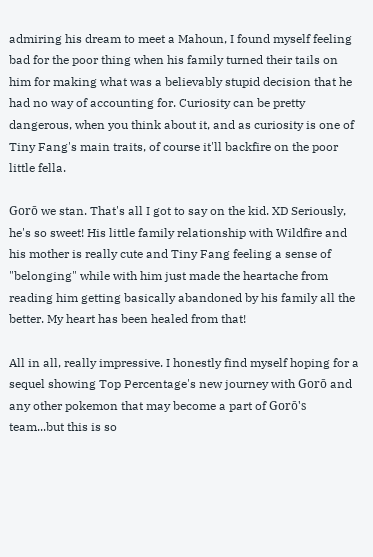admiring his dream to meet a Mahoun, I found myself feeling bad for the poor thing when his family turned their tails on him for making what was a believably stupid decision that he had no way of accounting for. Curiosity can be pretty dangerous, when you think about it, and as curiosity is one of Tiny Fang's main traits, of course it'll backfire on the poor little fella.

Gorō we stan. That's all I got to say on the kid. XD Seriously, he's so sweet! His little family relationship with Wildfire and his mother is really cute and Tiny Fang feeling a sense of "belonging" while with him just made the heartache from reading him getting basically abandoned by his family all the better. My heart has been healed from that!

All in all, really impressive. I honestly find myself hoping for a sequel showing Top Percentage's new journey with Gorō and any other pokemon that may become a part of Gorō's team...but this is so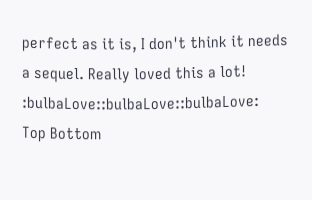perfect as it is, I don't think it needs a sequel. Really loved this a lot! :bulbaLove::bulbaLove::bulbaLove:
Top Bottom